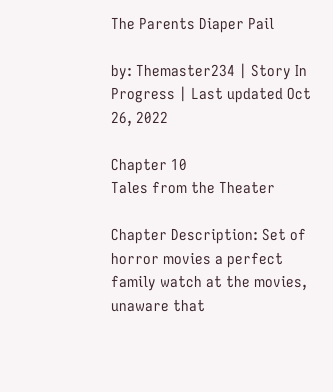The Parents Diaper Pail

by: Themaster234 | Story In Progress | Last updated Oct 26, 2022

Chapter 10
Tales from the Theater

Chapter Description: Set of horror movies a perfect family watch at the movies, unaware that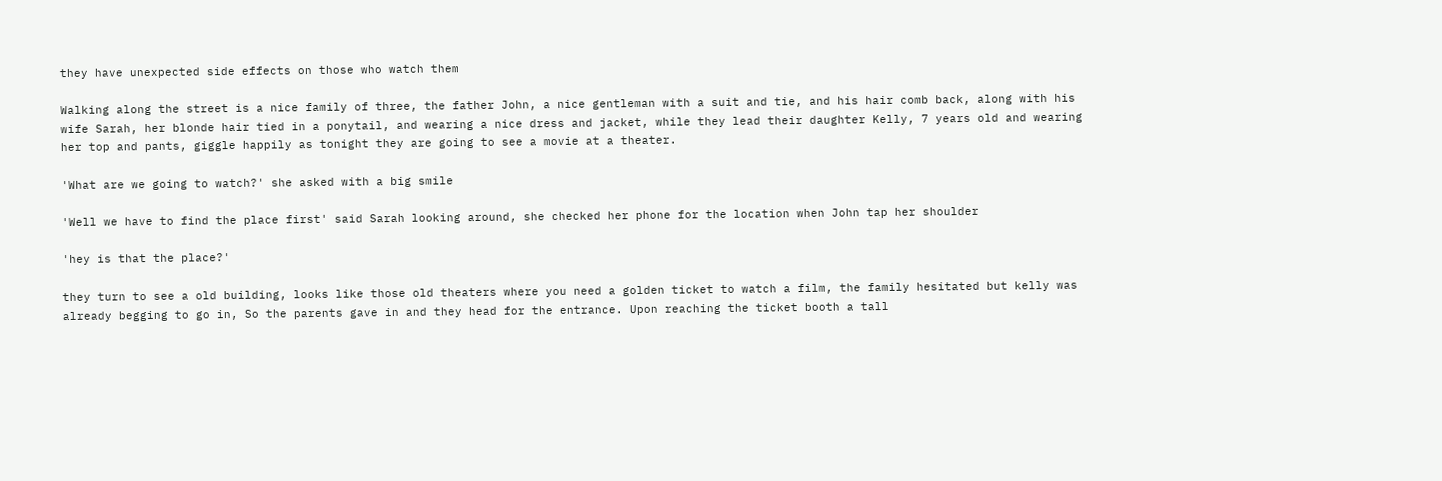they have unexpected side effects on those who watch them

Walking along the street is a nice family of three, the father John, a nice gentleman with a suit and tie, and his hair comb back, along with his wife Sarah, her blonde hair tied in a ponytail, and wearing a nice dress and jacket, while they lead their daughter Kelly, 7 years old and wearing her top and pants, giggle happily as tonight they are going to see a movie at a theater.

'What are we going to watch?' she asked with a big smile

'Well we have to find the place first' said Sarah looking around, she checked her phone for the location when John tap her shoulder

'hey is that the place?'

they turn to see a old building, looks like those old theaters where you need a golden ticket to watch a film, the family hesitated but kelly was already begging to go in, So the parents gave in and they head for the entrance. Upon reaching the ticket booth a tall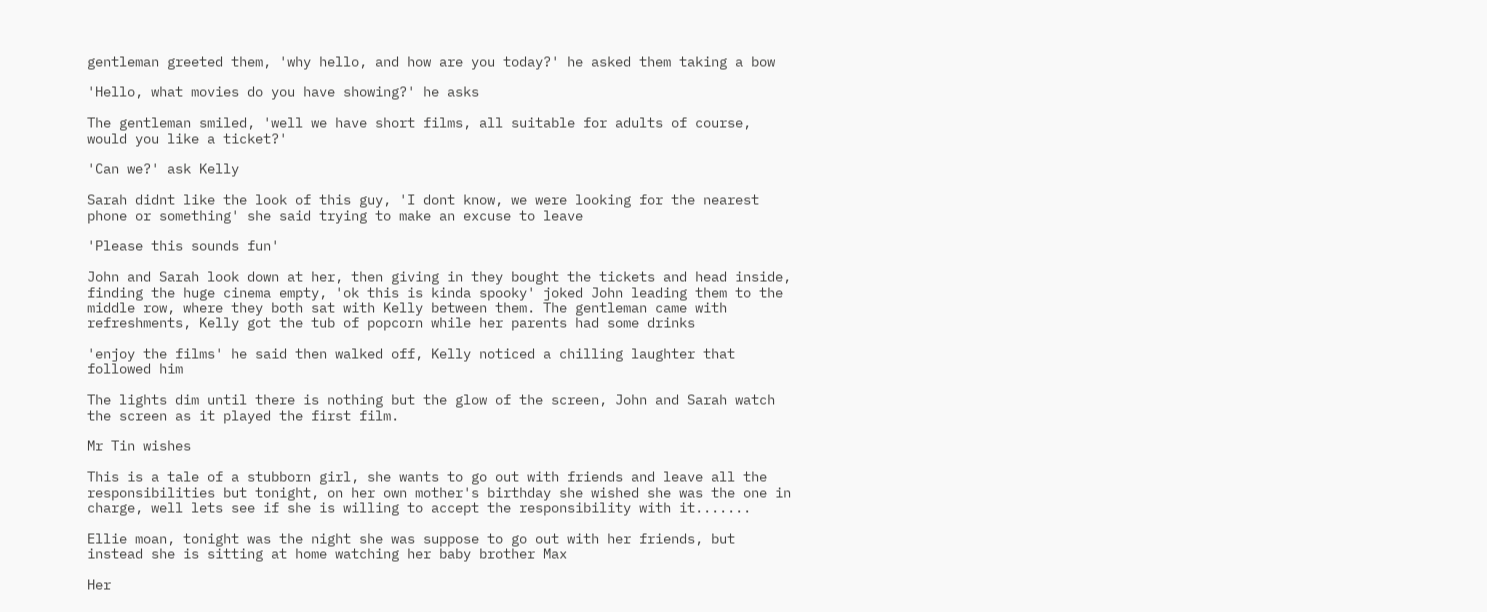gentleman greeted them, 'why hello, and how are you today?' he asked them taking a bow

'Hello, what movies do you have showing?' he asks

The gentleman smiled, 'well we have short films, all suitable for adults of course, would you like a ticket?'

'Can we?' ask Kelly

Sarah didnt like the look of this guy, 'I dont know, we were looking for the nearest phone or something' she said trying to make an excuse to leave

'Please this sounds fun'

John and Sarah look down at her, then giving in they bought the tickets and head inside, finding the huge cinema empty, 'ok this is kinda spooky' joked John leading them to the middle row, where they both sat with Kelly between them. The gentleman came with refreshments, Kelly got the tub of popcorn while her parents had some drinks

'enjoy the films' he said then walked off, Kelly noticed a chilling laughter that followed him

The lights dim until there is nothing but the glow of the screen, John and Sarah watch the screen as it played the first film.

Mr Tin wishes

This is a tale of a stubborn girl, she wants to go out with friends and leave all the responsibilities but tonight, on her own mother's birthday she wished she was the one in charge, well lets see if she is willing to accept the responsibility with it.......

Ellie moan, tonight was the night she was suppose to go out with her friends, but instead she is sitting at home watching her baby brother Max

Her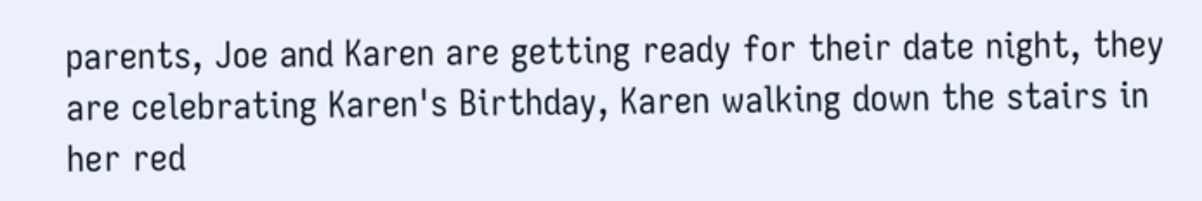parents, Joe and Karen are getting ready for their date night, they are celebrating Karen's Birthday, Karen walking down the stairs in her red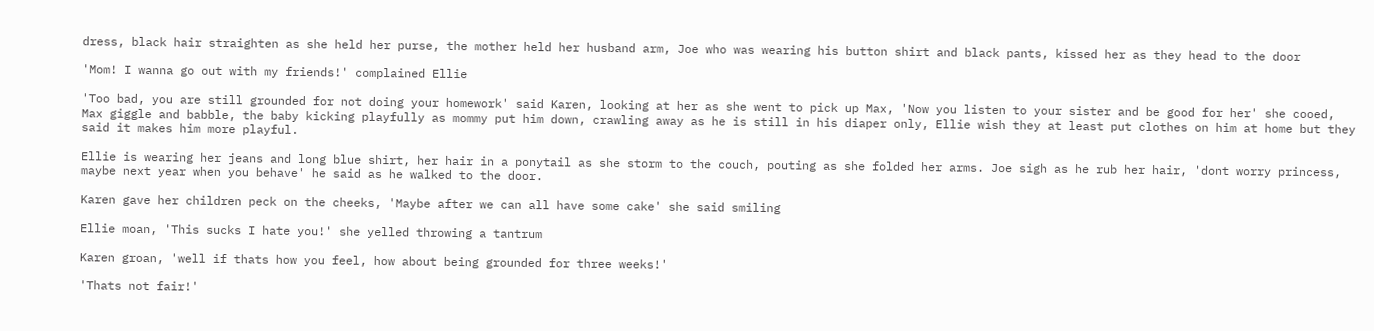dress, black hair straighten as she held her purse, the mother held her husband arm, Joe who was wearing his button shirt and black pants, kissed her as they head to the door

'Mom! I wanna go out with my friends!' complained Ellie

'Too bad, you are still grounded for not doing your homework' said Karen, looking at her as she went to pick up Max, 'Now you listen to your sister and be good for her' she cooed, Max giggle and babble, the baby kicking playfully as mommy put him down, crawling away as he is still in his diaper only, Ellie wish they at least put clothes on him at home but they said it makes him more playful.

Ellie is wearing her jeans and long blue shirt, her hair in a ponytail as she storm to the couch, pouting as she folded her arms. Joe sigh as he rub her hair, 'dont worry princess, maybe next year when you behave' he said as he walked to the door.

Karen gave her children peck on the cheeks, 'Maybe after we can all have some cake' she said smiling

Ellie moan, 'This sucks I hate you!' she yelled throwing a tantrum

Karen groan, 'well if thats how you feel, how about being grounded for three weeks!'

'Thats not fair!'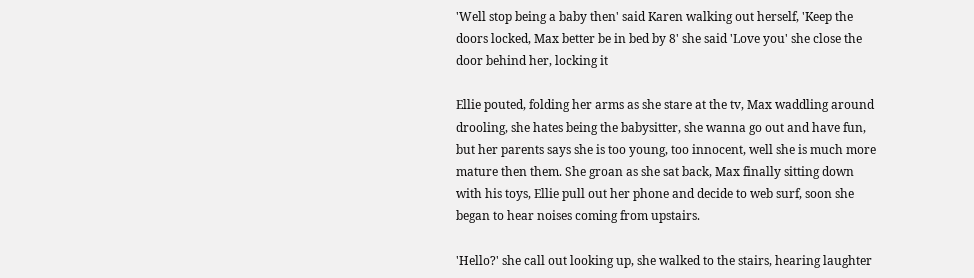'Well stop being a baby then' said Karen walking out herself, 'Keep the doors locked, Max better be in bed by 8' she said 'Love you' she close the door behind her, locking it

Ellie pouted, folding her arms as she stare at the tv, Max waddling around drooling, she hates being the babysitter, she wanna go out and have fun, but her parents says she is too young, too innocent, well she is much more mature then them. She groan as she sat back, Max finally sitting down with his toys, Ellie pull out her phone and decide to web surf, soon she began to hear noises coming from upstairs.

'Hello?' she call out looking up, she walked to the stairs, hearing laughter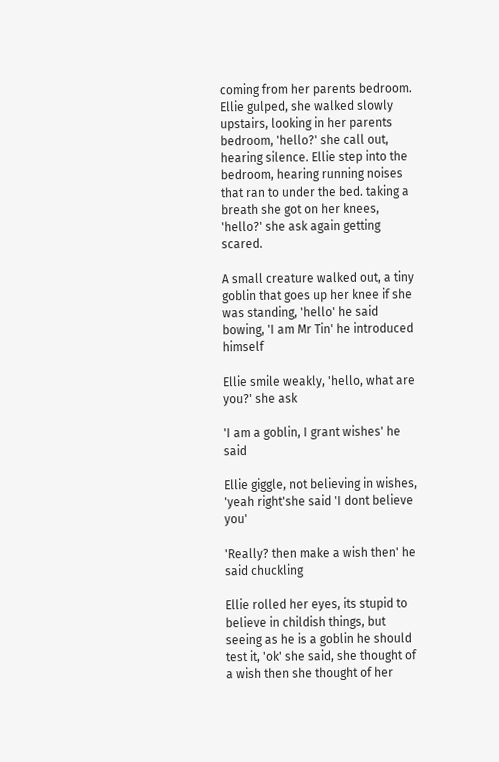coming from her parents bedroom. Ellie gulped, she walked slowly upstairs, looking in her parents bedroom, 'hello?' she call out, hearing silence. Ellie step into the bedroom, hearing running noises that ran to under the bed. taking a breath she got on her knees, 'hello?' she ask again getting scared.

A small creature walked out, a tiny goblin that goes up her knee if she was standing, 'hello' he said bowing, 'I am Mr Tin' he introduced himself

Ellie smile weakly, 'hello, what are you?' she ask

'I am a goblin, I grant wishes' he said

Ellie giggle, not believing in wishes, 'yeah right'she said 'I dont believe you'

'Really? then make a wish then' he said chuckling

Ellie rolled her eyes, its stupid to believe in childish things, but seeing as he is a goblin he should test it, 'ok' she said, she thought of a wish then she thought of her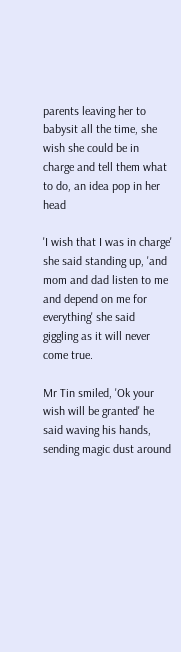parents leaving her to babysit all the time, she wish she could be in charge and tell them what to do, an idea pop in her head

'I wish that I was in charge' she said standing up, 'and mom and dad listen to me and depend on me for everything' she said giggling as it will never come true.

Mr Tin smiled, 'Ok your wish will be granted' he said waving his hands, sending magic dust around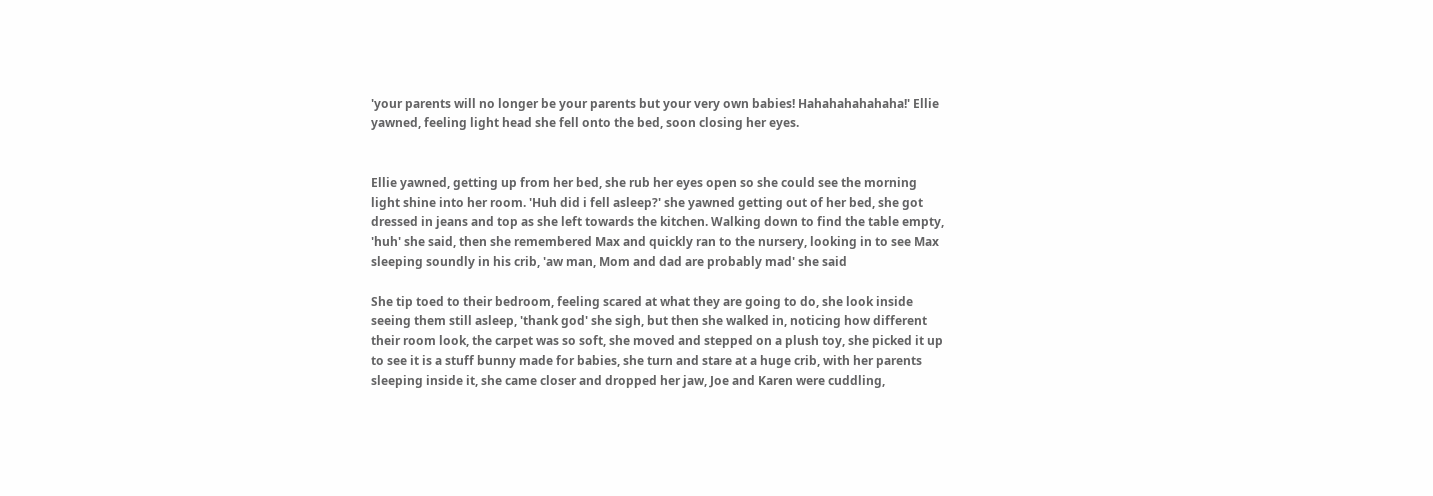'your parents will no longer be your parents but your very own babies! Hahahahahahaha!' Ellie yawned, feeling light head she fell onto the bed, soon closing her eyes.


Ellie yawned, getting up from her bed, she rub her eyes open so she could see the morning light shine into her room. 'Huh did i fell asleep?' she yawned getting out of her bed, she got dressed in jeans and top as she left towards the kitchen. Walking down to find the table empty, 'huh' she said, then she remembered Max and quickly ran to the nursery, looking in to see Max sleeping soundly in his crib, 'aw man, Mom and dad are probably mad' she said

She tip toed to their bedroom, feeling scared at what they are going to do, she look inside seeing them still asleep, 'thank god' she sigh, but then she walked in, noticing how different their room look, the carpet was so soft, she moved and stepped on a plush toy, she picked it up to see it is a stuff bunny made for babies, she turn and stare at a huge crib, with her parents sleeping inside it, she came closer and dropped her jaw, Joe and Karen were cuddling,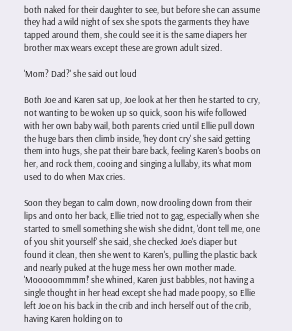both naked for their daughter to see, but before she can assume they had a wild night of sex she spots the garments they have tapped around them, she could see it is the same diapers her brother max wears except these are grown adult sized.

'Mom? Dad?' she said out loud

Both Joe and Karen sat up, Joe look at her then he started to cry, not wanting to be woken up so quick, soon his wife followed with her own baby wail, both parents cried until Ellie pull down the huge bars then climb inside, 'hey dont cry' she said getting them into hugs, she pat their bare back, feeling Karen's boobs on her, and rock them, cooing and singing a lullaby, its what mom used to do when Max cries.

Soon they began to calm down, now drooling down from their lips and onto her back, Ellie tried not to gag, especially when she started to smell something she wish she didnt, 'dont tell me, one of you shit yourself' she said, she checked Joe's diaper but found it clean, then she went to Karen's, pulling the plastic back and nearly puked at the huge mess her own mother made. 'Mooooommmm!' she whined, Karen just babbles, not having a single thought in her head except she had made poopy, so Ellie left Joe on his back in the crib and inch herself out of the crib, having Karen holding on to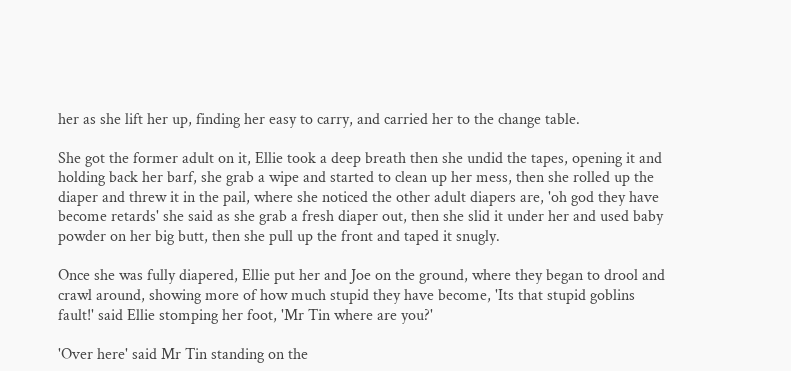her as she lift her up, finding her easy to carry, and carried her to the change table.

She got the former adult on it, Ellie took a deep breath then she undid the tapes, opening it and holding back her barf, she grab a wipe and started to clean up her mess, then she rolled up the diaper and threw it in the pail, where she noticed the other adult diapers are, 'oh god they have become retards' she said as she grab a fresh diaper out, then she slid it under her and used baby powder on her big butt, then she pull up the front and taped it snugly.

Once she was fully diapered, Ellie put her and Joe on the ground, where they began to drool and crawl around, showing more of how much stupid they have become, 'Its that stupid goblins fault!' said Ellie stomping her foot, 'Mr Tin where are you?'

'Over here' said Mr Tin standing on the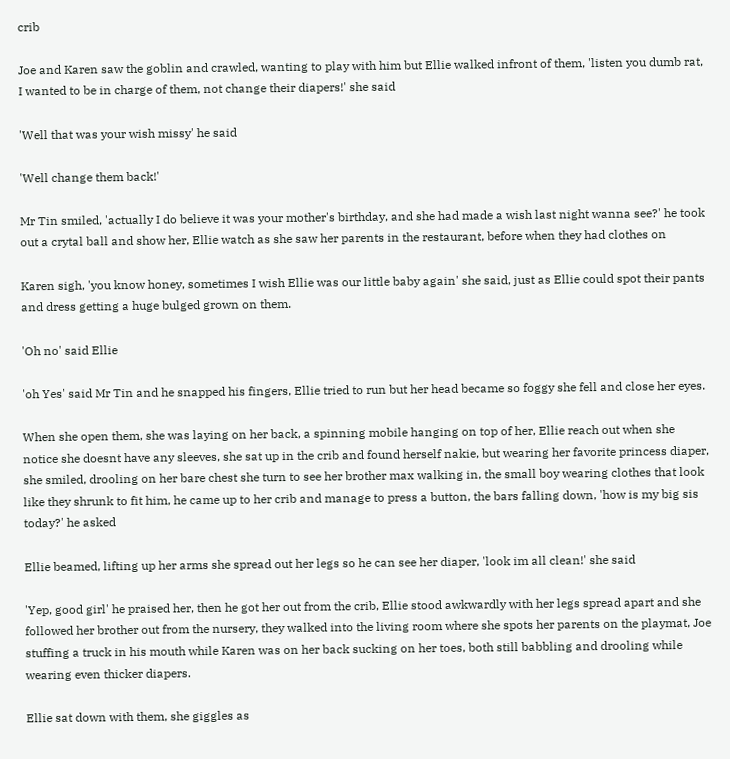crib

Joe and Karen saw the goblin and crawled, wanting to play with him but Ellie walked infront of them, 'listen you dumb rat, I wanted to be in charge of them, not change their diapers!' she said

'Well that was your wish missy' he said

'Well change them back!'

Mr Tin smiled, 'actually I do believe it was your mother's birthday, and she had made a wish last night wanna see?' he took out a crytal ball and show her, Ellie watch as she saw her parents in the restaurant, before when they had clothes on

Karen sigh, 'you know honey, sometimes I wish Ellie was our little baby again' she said, just as Ellie could spot their pants and dress getting a huge bulged grown on them.

'Oh no' said Ellie

'oh Yes' said Mr Tin and he snapped his fingers, Ellie tried to run but her head became so foggy she fell and close her eyes.

When she open them, she was laying on her back, a spinning mobile hanging on top of her, Ellie reach out when she notice she doesnt have any sleeves, she sat up in the crib and found herself nakie, but wearing her favorite princess diaper, she smiled, drooling on her bare chest she turn to see her brother max walking in, the small boy wearing clothes that look like they shrunk to fit him, he came up to her crib and manage to press a button, the bars falling down, 'how is my big sis today?' he asked

Ellie beamed, lifting up her arms she spread out her legs so he can see her diaper, 'look im all clean!' she said

'Yep, good girl' he praised her, then he got her out from the crib, Ellie stood awkwardly with her legs spread apart and she followed her brother out from the nursery, they walked into the living room where she spots her parents on the playmat, Joe stuffing a truck in his mouth while Karen was on her back sucking on her toes, both still babbling and drooling while wearing even thicker diapers.

Ellie sat down with them, she giggles as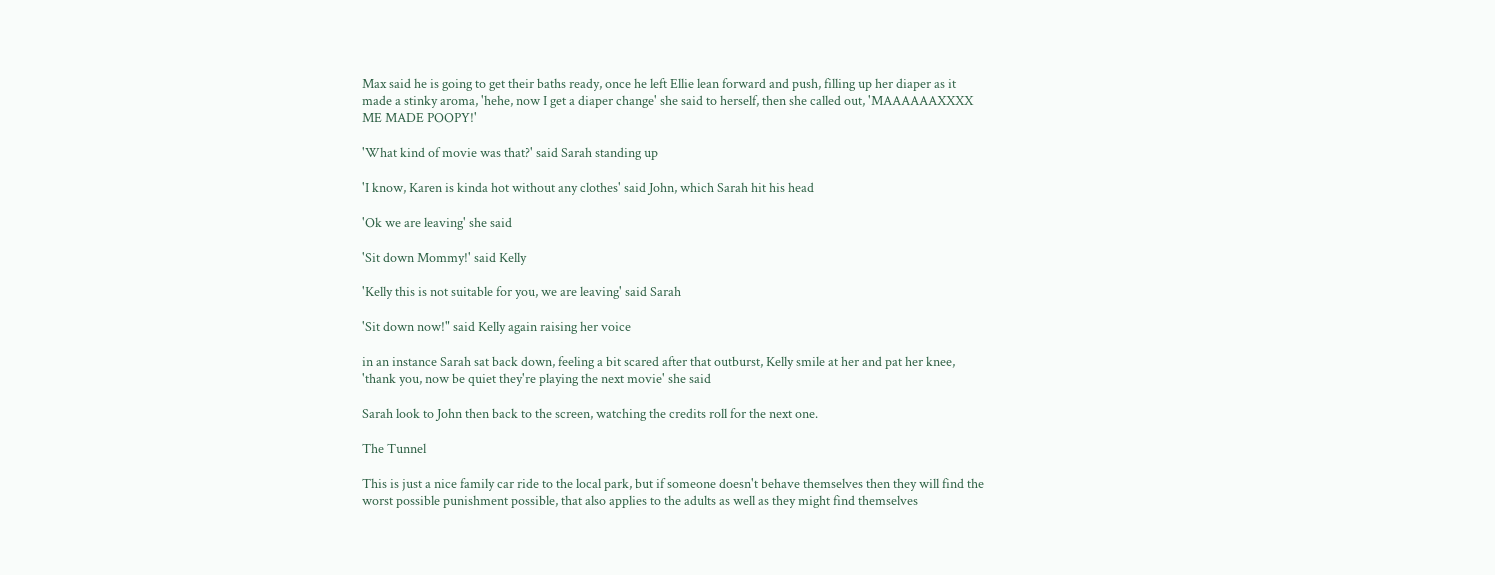Max said he is going to get their baths ready, once he left Ellie lean forward and push, filling up her diaper as it made a stinky aroma, 'hehe, now I get a diaper change' she said to herself, then she called out, 'MAAAAAAXXXX ME MADE POOPY!'

'What kind of movie was that?' said Sarah standing up

'I know, Karen is kinda hot without any clothes' said John, which Sarah hit his head

'Ok we are leaving' she said

'Sit down Mommy!' said Kelly

'Kelly this is not suitable for you, we are leaving' said Sarah

'Sit down now!" said Kelly again raising her voice

in an instance Sarah sat back down, feeling a bit scared after that outburst, Kelly smile at her and pat her knee, 'thank you, now be quiet they're playing the next movie' she said

Sarah look to John then back to the screen, watching the credits roll for the next one.

The Tunnel

This is just a nice family car ride to the local park, but if someone doesn't behave themselves then they will find the worst possible punishment possible, that also applies to the adults as well as they might find themselves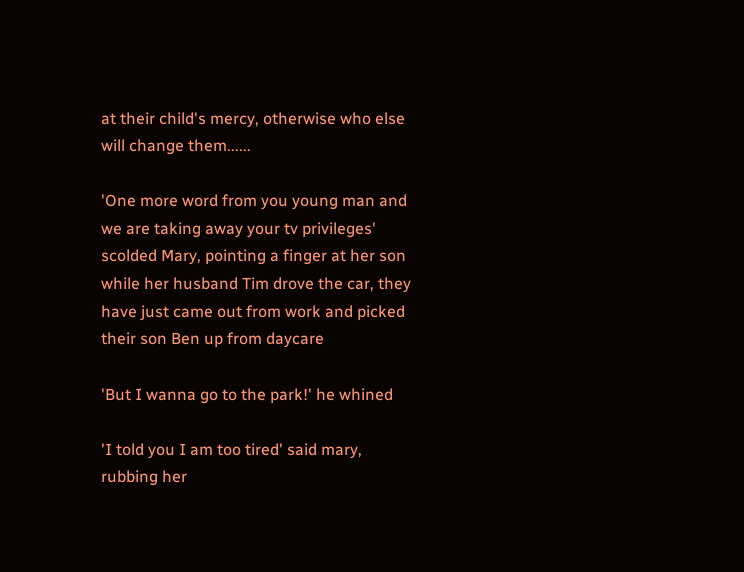at their child's mercy, otherwise who else will change them......

'One more word from you young man and we are taking away your tv privileges' scolded Mary, pointing a finger at her son while her husband Tim drove the car, they have just came out from work and picked their son Ben up from daycare

'But I wanna go to the park!' he whined

'I told you I am too tired' said mary, rubbing her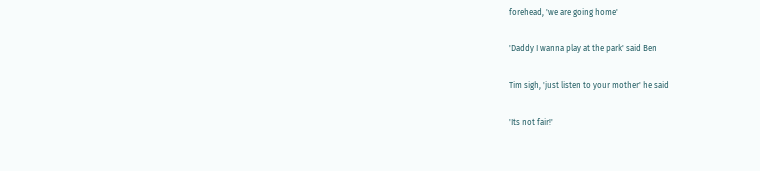forehead, 'we are going home'

'Daddy I wanna play at the park' said Ben

Tim sigh, 'just listen to your mother' he said

'Its not fair!'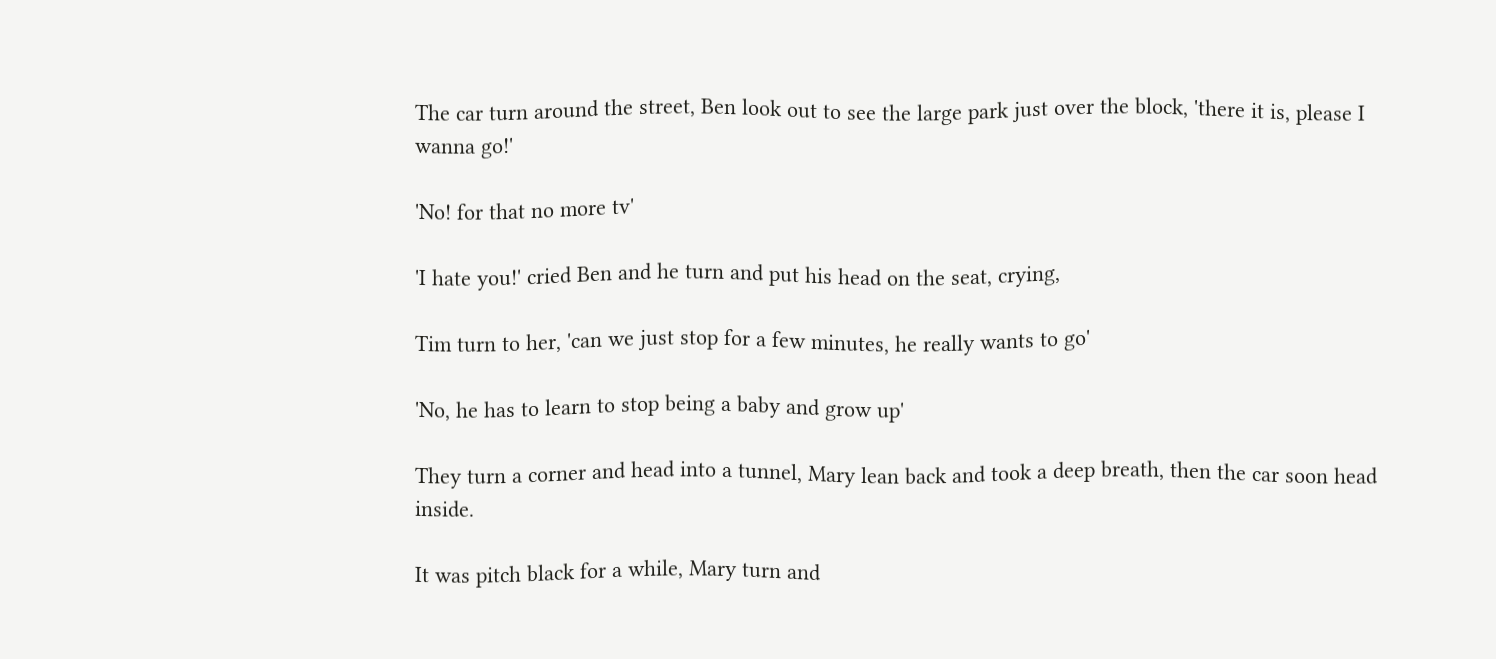The car turn around the street, Ben look out to see the large park just over the block, 'there it is, please I wanna go!'

'No! for that no more tv'

'I hate you!' cried Ben and he turn and put his head on the seat, crying,

Tim turn to her, 'can we just stop for a few minutes, he really wants to go'

'No, he has to learn to stop being a baby and grow up'

They turn a corner and head into a tunnel, Mary lean back and took a deep breath, then the car soon head inside.

It was pitch black for a while, Mary turn and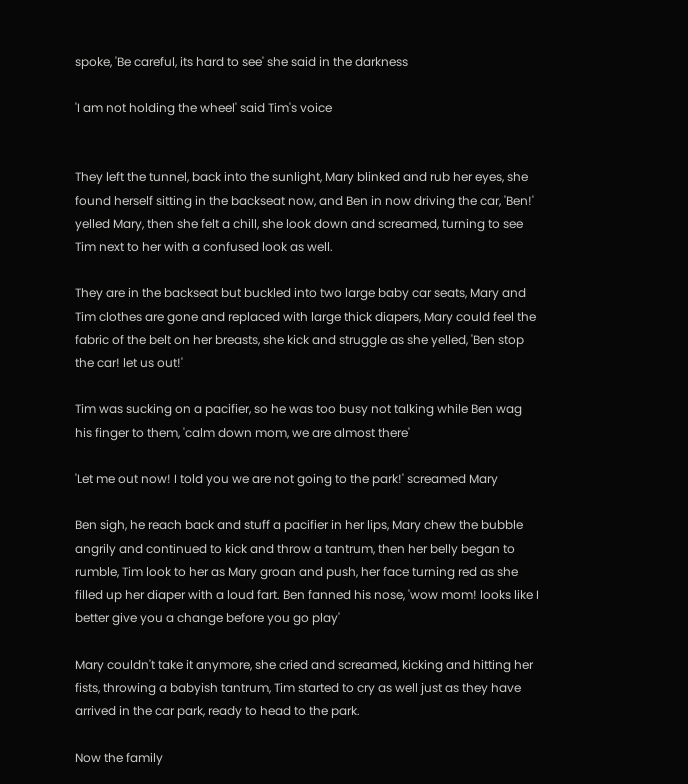spoke, 'Be careful, its hard to see' she said in the darkness

'I am not holding the wheel' said Tim's voice


They left the tunnel, back into the sunlight, Mary blinked and rub her eyes, she found herself sitting in the backseat now, and Ben in now driving the car, 'Ben!' yelled Mary, then she felt a chill, she look down and screamed, turning to see Tim next to her with a confused look as well.

They are in the backseat but buckled into two large baby car seats, Mary and Tim clothes are gone and replaced with large thick diapers, Mary could feel the fabric of the belt on her breasts, she kick and struggle as she yelled, 'Ben stop the car! let us out!'

Tim was sucking on a pacifier, so he was too busy not talking while Ben wag his finger to them, 'calm down mom, we are almost there'

'Let me out now! I told you we are not going to the park!' screamed Mary

Ben sigh, he reach back and stuff a pacifier in her lips, Mary chew the bubble angrily and continued to kick and throw a tantrum, then her belly began to rumble, Tim look to her as Mary groan and push, her face turning red as she filled up her diaper with a loud fart. Ben fanned his nose, 'wow mom! looks like I better give you a change before you go play'

Mary couldn't take it anymore, she cried and screamed, kicking and hitting her fists, throwing a babyish tantrum, Tim started to cry as well just as they have arrived in the car park, ready to head to the park.

Now the family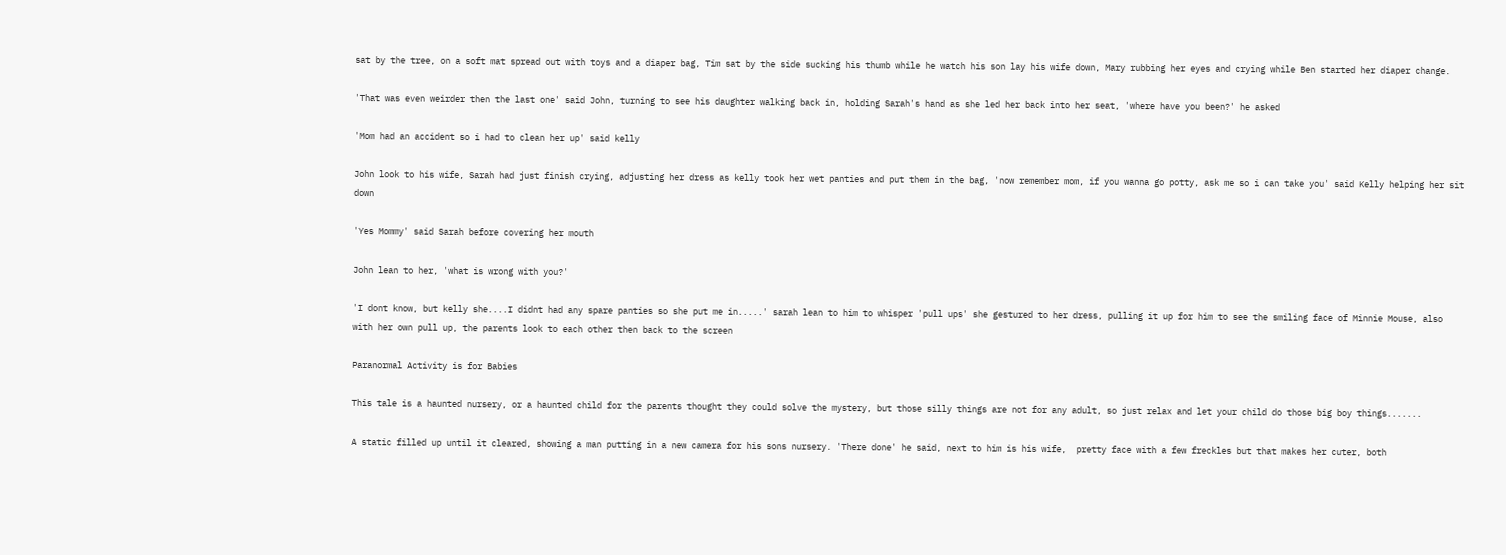sat by the tree, on a soft mat spread out with toys and a diaper bag, Tim sat by the side sucking his thumb while he watch his son lay his wife down, Mary rubbing her eyes and crying while Ben started her diaper change.

'That was even weirder then the last one' said John, turning to see his daughter walking back in, holding Sarah's hand as she led her back into her seat, 'where have you been?' he asked

'Mom had an accident so i had to clean her up' said kelly

John look to his wife, Sarah had just finish crying, adjusting her dress as kelly took her wet panties and put them in the bag, 'now remember mom, if you wanna go potty, ask me so i can take you' said Kelly helping her sit down

'Yes Mommy' said Sarah before covering her mouth

John lean to her, 'what is wrong with you?'

'I dont know, but kelly she....I didnt had any spare panties so she put me in.....' sarah lean to him to whisper 'pull ups' she gestured to her dress, pulling it up for him to see the smiling face of Minnie Mouse, also with her own pull up, the parents look to each other then back to the screen

Paranormal Activity is for Babies

This tale is a haunted nursery, or a haunted child for the parents thought they could solve the mystery, but those silly things are not for any adult, so just relax and let your child do those big boy things.......

A static filled up until it cleared, showing a man putting in a new camera for his sons nursery. 'There done' he said, next to him is his wife,  pretty face with a few freckles but that makes her cuter, both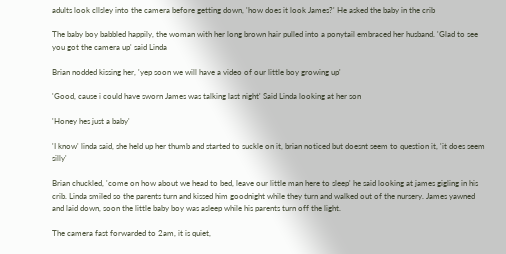adults look cllsley into the camera before getting down, 'how does it look James?' He asked the baby in the crib

The baby boy babbled happily, the woman with her long brown hair pulled into a ponytail embraced her husband. 'Glad to see you got the camera up' said Linda

Brian nodded kissing her, 'yep soon we will have a video of our little boy growing up'

'Good, cause i could have sworn James was talking last night' Said Linda looking at her son

'Honey hes just a baby'

'I know' linda said, she held up her thumb and started to suckle on it, brian noticed but doesnt seem to question it, 'it does seem silly'

Brian chuckled, 'come on how about we head to bed, leave our little man here to sleep' he said looking at james gigling in his crib. Linda smiled so the parents turn and kissed him goodnight while they turn and walked out of the nursery. James yawned and laid down, soon the little baby boy was asleep while his parents turn off the light.

The camera fast forwarded to 2am, it is quiet,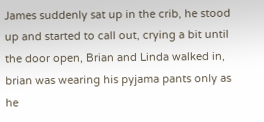James suddenly sat up in the crib, he stood up and started to call out, crying a bit until the door open, Brian and Linda walked in, brian was wearing his pyjama pants only as he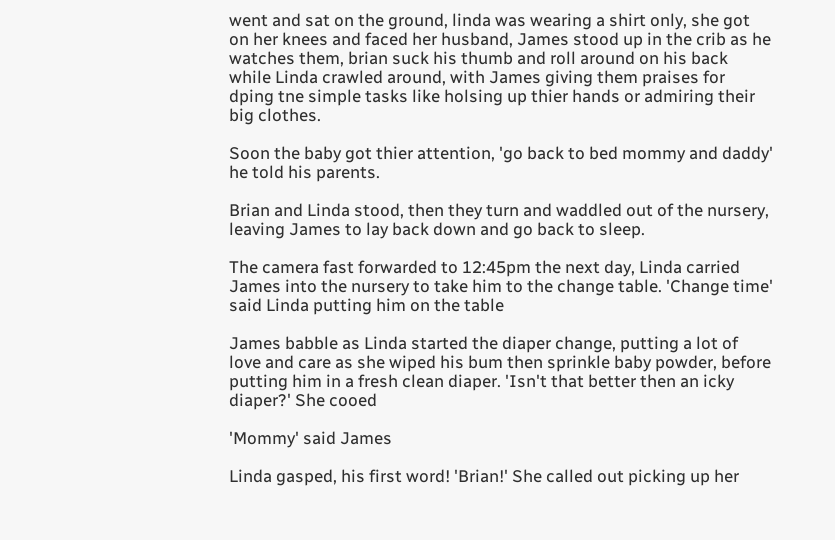went and sat on the ground, linda was wearing a shirt only, she got on her knees and faced her husband, James stood up in the crib as he watches them, brian suck his thumb and roll around on his back while Linda crawled around, with James giving them praises for dping tne simple tasks like holsing up thier hands or admiring their big clothes.

Soon the baby got thier attention, 'go back to bed mommy and daddy' he told his parents.

Brian and Linda stood, then they turn and waddled out of the nursery, leaving James to lay back down and go back to sleep.

The camera fast forwarded to 12:45pm the next day, Linda carried James into the nursery to take him to the change table. 'Change time' said Linda putting him on the table

James babble as Linda started the diaper change, putting a lot of love and care as she wiped his bum then sprinkle baby powder, before putting him in a fresh clean diaper. 'Isn't that better then an icky diaper?' She cooed

'Mommy' said James

Linda gasped, his first word! 'Brian!' She called out picking up her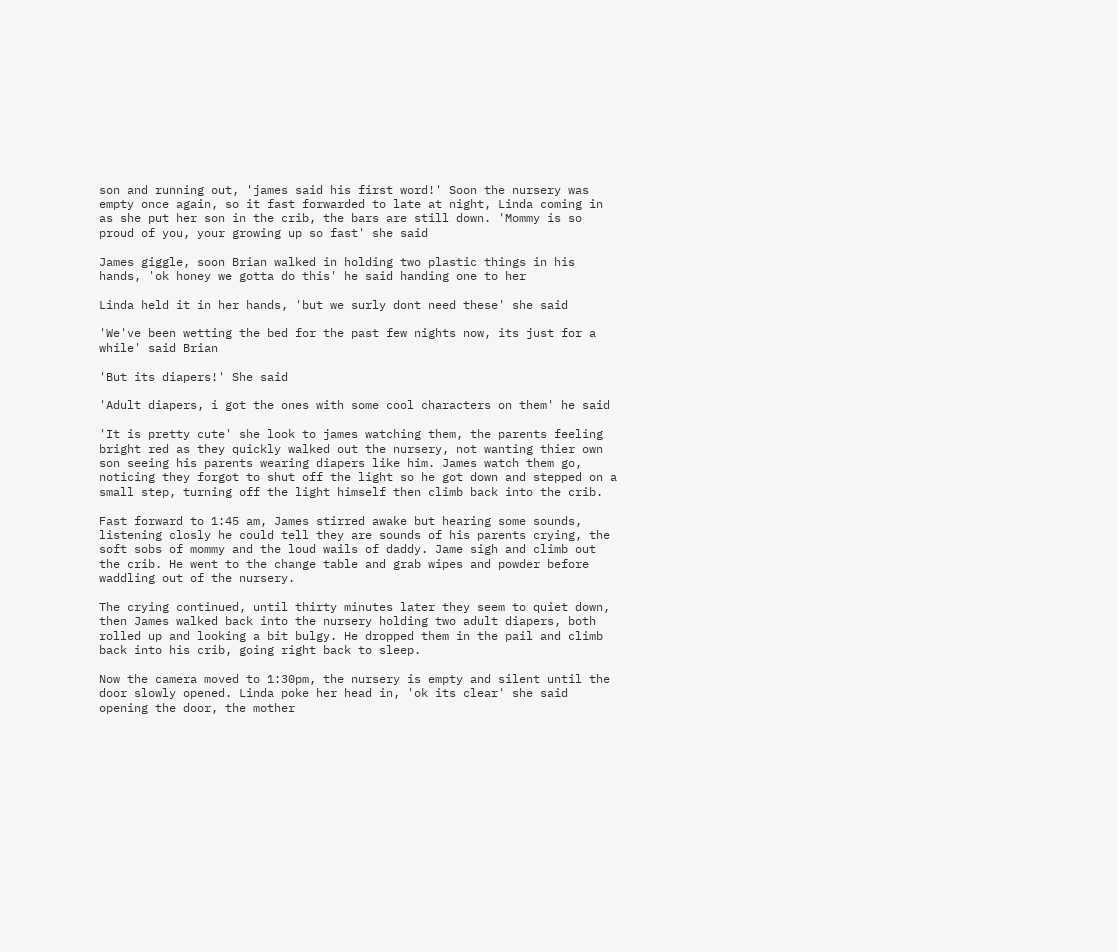son and running out, 'james said his first word!' Soon the nursery was empty once again, so it fast forwarded to late at night, Linda coming in as she put her son in the crib, the bars are still down. 'Mommy is so proud of you, your growing up so fast' she said

James giggle, soon Brian walked in holding two plastic things in his hands, 'ok honey we gotta do this' he said handing one to her

Linda held it in her hands, 'but we surly dont need these' she said

'We've been wetting the bed for the past few nights now, its just for a while' said Brian

'But its diapers!' She said

'Adult diapers, i got the ones with some cool characters on them' he said

'It is pretty cute' she look to james watching them, the parents feeling bright red as they quickly walked out the nursery, not wanting thier own son seeing his parents wearing diapers like him. James watch them go, noticing they forgot to shut off the light so he got down and stepped on a small step, turning off the light himself then climb back into the crib.

Fast forward to 1:45 am, James stirred awake but hearing some sounds, listening closly he could tell they are sounds of his parents crying, the soft sobs of mommy and the loud wails of daddy. Jame sigh and climb out the crib. He went to the change table and grab wipes and powder before waddling out of the nursery.

The crying continued, until thirty minutes later they seem to quiet down, then James walked back into the nursery holding two adult diapers, both rolled up and looking a bit bulgy. He dropped them in the pail and climb back into his crib, going right back to sleep.

Now the camera moved to 1:30pm, the nursery is empty and silent until the door slowly opened. Linda poke her head in, 'ok its clear' she said opening the door, the mother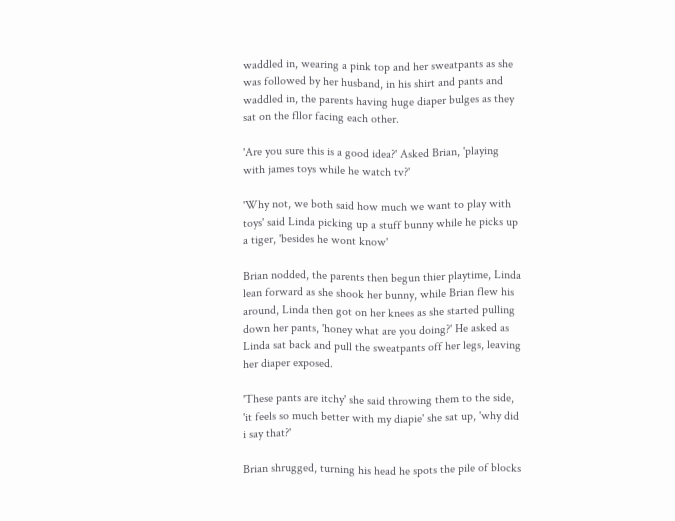waddled in, wearing a pink top and her sweatpants as she was followed by her husband, in his shirt and pants and waddled in, the parents having huge diaper bulges as they sat on the fllor facing each other.

'Are you sure this is a good idea?' Asked Brian, 'playing with james toys while he watch tv?'

'Why not, we both said how much we want to play with toys' said Linda picking up a stuff bunny while he picks up a tiger, 'besides he wont know'

Brian nodded, the parents then begun thier playtime, Linda lean forward as she shook her bunny, while Brian flew his around, Linda then got on her knees as she started pulling down her pants, 'honey what are you doing?' He asked as Linda sat back and pull the sweatpants off her legs, leaving her diaper exposed.

'These pants are itchy' she said throwing them to the side, 'it feels so much better with my diapie' she sat up, 'why did i say that?'

Brian shrugged, turning his head he spots the pile of blocks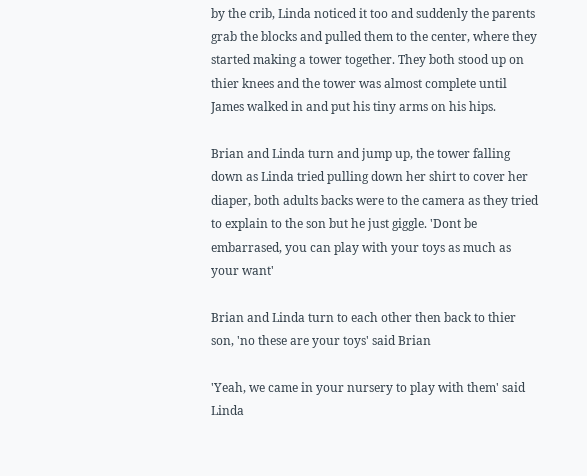by the crib, Linda noticed it too and suddenly the parents grab the blocks and pulled them to the center, where they started making a tower together. They both stood up on thier knees and the tower was almost complete until James walked in and put his tiny arms on his hips.

Brian and Linda turn and jump up, the tower falling down as Linda tried pulling down her shirt to cover her diaper, both adults backs were to the camera as they tried to explain to the son but he just giggle. 'Dont be embarrased, you can play with your toys as much as your want'

Brian and Linda turn to each other then back to thier son, 'no these are your toys' said Brian

'Yeah, we came in your nursery to play with them' said Linda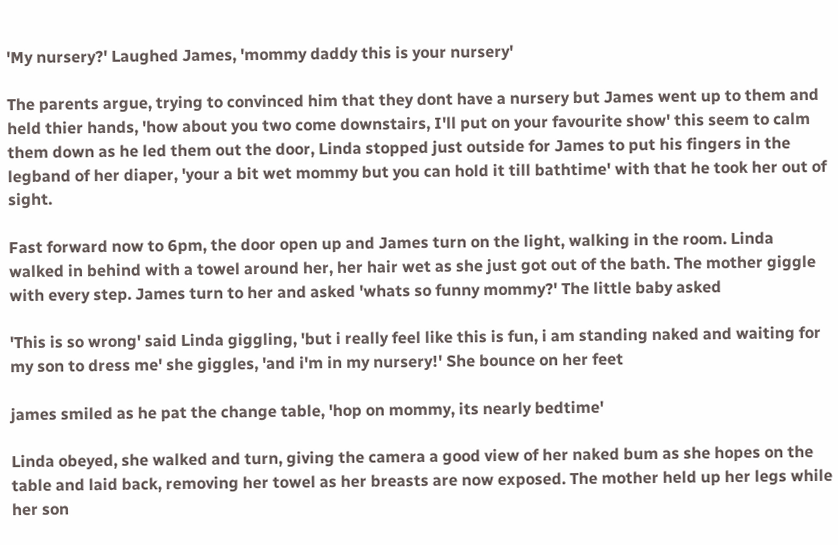'My nursery?' Laughed James, 'mommy daddy this is your nursery'

The parents argue, trying to convinced him that they dont have a nursery but James went up to them and held thier hands, 'how about you two come downstairs, I'll put on your favourite show' this seem to calm them down as he led them out the door, Linda stopped just outside for James to put his fingers in the legband of her diaper, 'your a bit wet mommy but you can hold it till bathtime' with that he took her out of sight.

Fast forward now to 6pm, the door open up and James turn on the light, walking in the room. Linda walked in behind with a towel around her, her hair wet as she just got out of the bath. The mother giggle with every step. James turn to her and asked 'whats so funny mommy?' The little baby asked

'This is so wrong' said Linda giggling, 'but i really feel like this is fun, i am standing naked and waiting for my son to dress me' she giggles, 'and i'm in my nursery!' She bounce on her feet

james smiled as he pat the change table, 'hop on mommy, its nearly bedtime'

Linda obeyed, she walked and turn, giving the camera a good view of her naked bum as she hopes on the table and laid back, removing her towel as her breasts are now exposed. The mother held up her legs while her son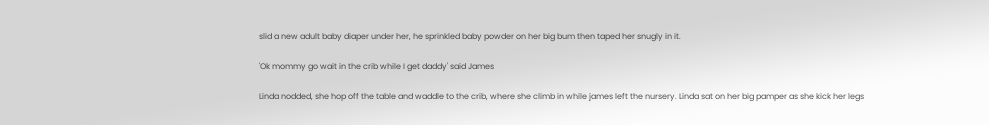slid a new adult baby diaper under her, he sprinkled baby powder on her big bum then taped her snugly in it.

'Ok mommy go wait in the crib while I get daddy' said James

Linda nodded, she hop off the table and waddle to the crib, where she climb in while james left the nursery. Linda sat on her big pamper as she kick her legs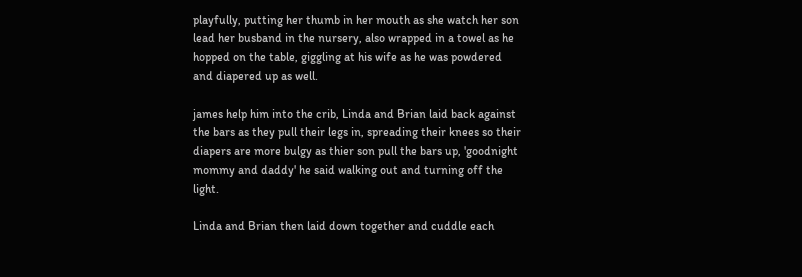playfully, putting her thumb in her mouth as she watch her son lead her busband in the nursery, also wrapped in a towel as he hopped on the table, giggling at his wife as he was powdered and diapered up as well.

james help him into the crib, Linda and Brian laid back against the bars as they pull their legs in, spreading their knees so their diapers are more bulgy as thier son pull the bars up, 'goodnight mommy and daddy' he said walking out and turning off the light.

Linda and Brian then laid down together and cuddle each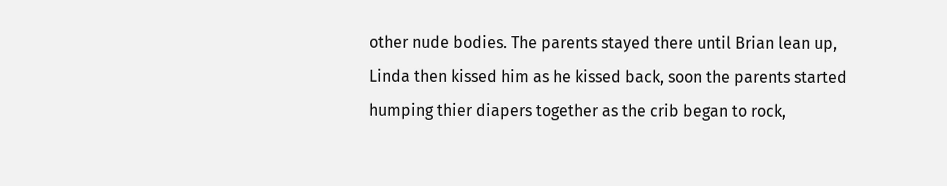other nude bodies. The parents stayed there until Brian lean up, Linda then kissed him as he kissed back, soon the parents started humping thier diapers together as the crib began to rock,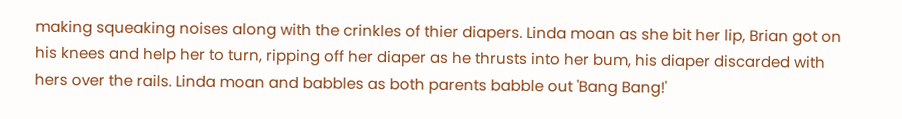making squeaking noises along with the crinkles of thier diapers. Linda moan as she bit her lip, Brian got on his knees and help her to turn, ripping off her diaper as he thrusts into her bum, his diaper discarded with hers over the rails. Linda moan and babbles as both parents babble out 'Bang Bang!'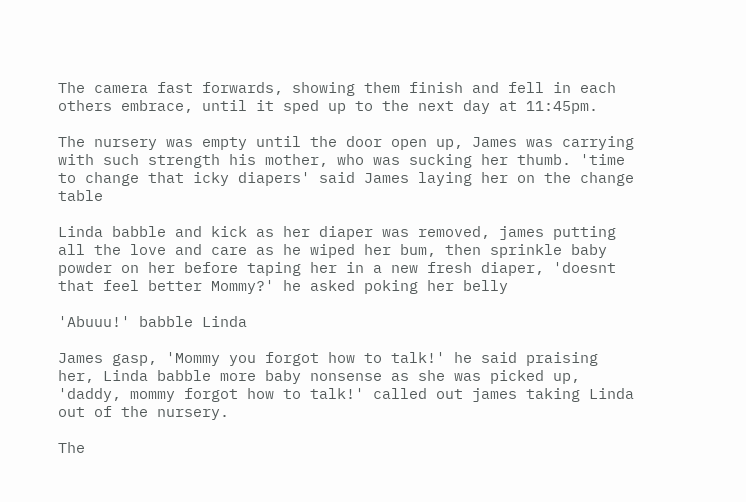The camera fast forwards, showing them finish and fell in each others embrace, until it sped up to the next day at 11:45pm.

The nursery was empty until the door open up, James was carrying with such strength his mother, who was sucking her thumb. 'time to change that icky diapers' said James laying her on the change table

Linda babble and kick as her diaper was removed, james putting all the love and care as he wiped her bum, then sprinkle baby powder on her before taping her in a new fresh diaper, 'doesnt that feel better Mommy?' he asked poking her belly

'Abuuu!' babble Linda

James gasp, 'Mommy you forgot how to talk!' he said praising her, Linda babble more baby nonsense as she was picked up, 'daddy, mommy forgot how to talk!' called out james taking Linda out of the nursery.

The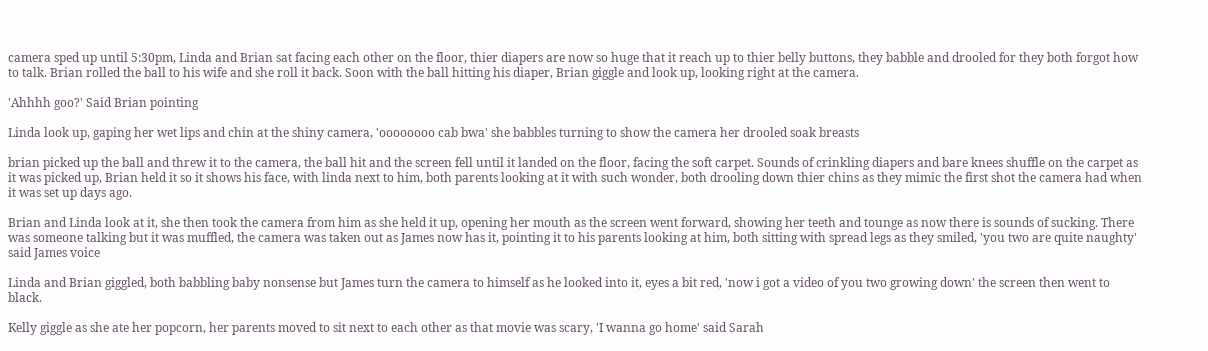camera sped up until 5:30pm, Linda and Brian sat facing each other on the floor, thier diapers are now so huge that it reach up to thier belly buttons, they babble and drooled for they both forgot how to talk. Brian rolled the ball to his wife and she roll it back. Soon with the ball hitting his diaper, Brian giggle and look up, looking right at the camera.

'Ahhhh goo?' Said Brian pointing

Linda look up, gaping her wet lips and chin at the shiny camera, 'oooooooo cab bwa' she babbles turning to show the camera her drooled soak breasts

brian picked up the ball and threw it to the camera, the ball hit and the screen fell until it landed on the floor, facing the soft carpet. Sounds of crinkling diapers and bare knees shuffle on the carpet as it was picked up, Brian held it so it shows his face, with linda next to him, both parents looking at it with such wonder, both drooling down thier chins as they mimic the first shot the camera had when it was set up days ago.

Brian and Linda look at it, she then took the camera from him as she held it up, opening her mouth as the screen went forward, showing her teeth and tounge as now there is sounds of sucking. There was someone talking but it was muffled, the camera was taken out as James now has it, pointing it to his parents looking at him, both sitting with spread legs as they smiled, 'you two are quite naughty' said James voice

Linda and Brian giggled, both babbling baby nonsense but James turn the camera to himself as he looked into it, eyes a bit red, 'now i got a video of you two growing down' the screen then went to black.

Kelly giggle as she ate her popcorn, her parents moved to sit next to each other as that movie was scary, 'I wanna go home' said Sarah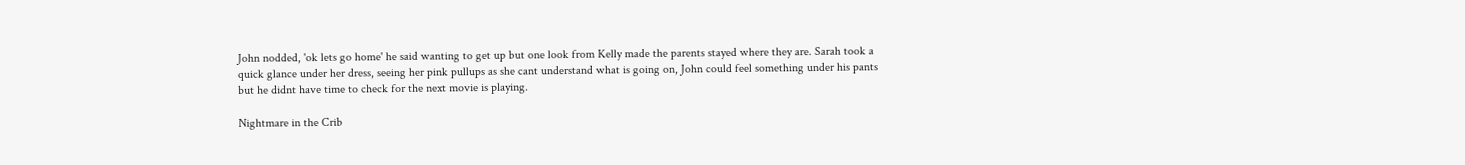John nodded, 'ok lets go home' he said wanting to get up but one look from Kelly made the parents stayed where they are. Sarah took a quick glance under her dress, seeing her pink pullups as she cant understand what is going on, John could feel something under his pants but he didnt have time to check for the next movie is playing.

Nightmare in the Crib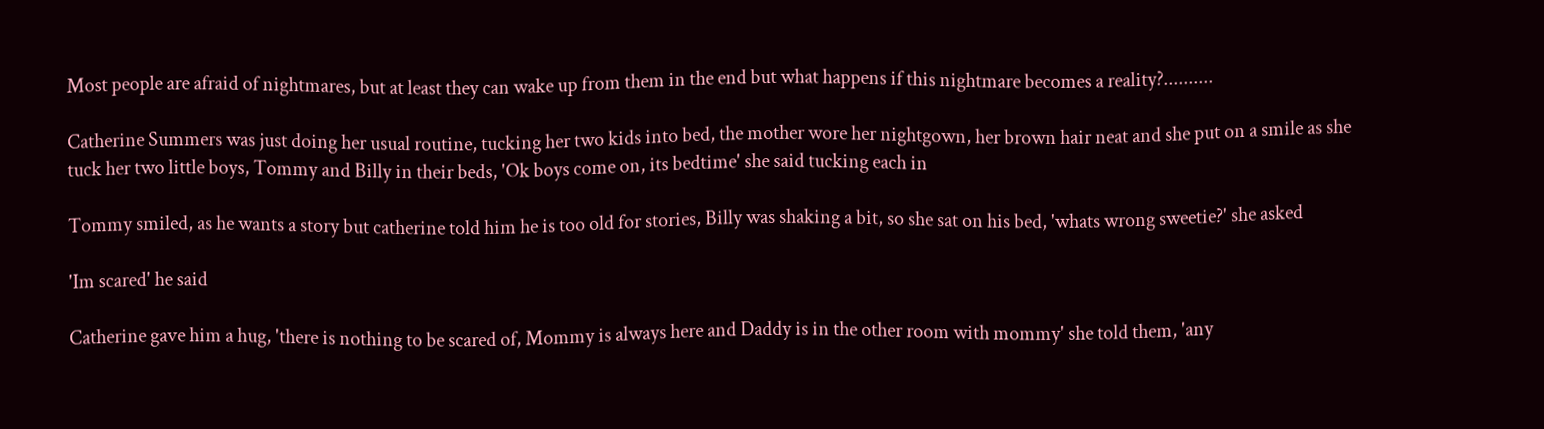Most people are afraid of nightmares, but at least they can wake up from them in the end but what happens if this nightmare becomes a reality?..........

Catherine Summers was just doing her usual routine, tucking her two kids into bed, the mother wore her nightgown, her brown hair neat and she put on a smile as she tuck her two little boys, Tommy and Billy in their beds, 'Ok boys come on, its bedtime' she said tucking each in

Tommy smiled, as he wants a story but catherine told him he is too old for stories, Billy was shaking a bit, so she sat on his bed, 'whats wrong sweetie?' she asked

'Im scared' he said

Catherine gave him a hug, 'there is nothing to be scared of, Mommy is always here and Daddy is in the other room with mommy' she told them, 'any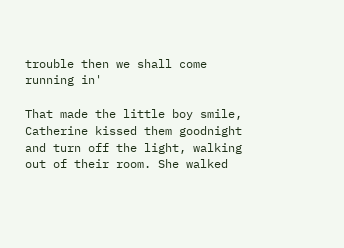trouble then we shall come running in'

That made the little boy smile, Catherine kissed them goodnight and turn off the light, walking out of their room. She walked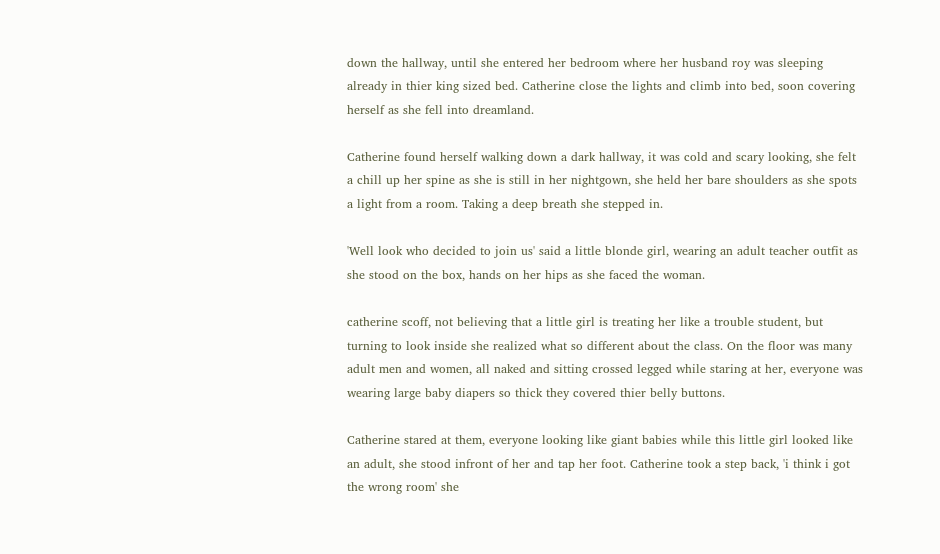down the hallway, until she entered her bedroom where her husband roy was sleeping already in thier king sized bed. Catherine close the lights and climb into bed, soon covering herself as she fell into dreamland.

Catherine found herself walking down a dark hallway, it was cold and scary looking, she felt a chill up her spine as she is still in her nightgown, she held her bare shoulders as she spots a light from a room. Taking a deep breath she stepped in.

'Well look who decided to join us' said a little blonde girl, wearing an adult teacher outfit as she stood on the box, hands on her hips as she faced the woman.

catherine scoff, not believing that a little girl is treating her like a trouble student, but turning to look inside she realized what so different about the class. On the floor was many adult men and women, all naked and sitting crossed legged while staring at her, everyone was wearing large baby diapers so thick they covered thier belly buttons.

Catherine stared at them, everyone looking like giant babies while this little girl looked like an adult, she stood infront of her and tap her foot. Catherine took a step back, 'i think i got the wrong room' she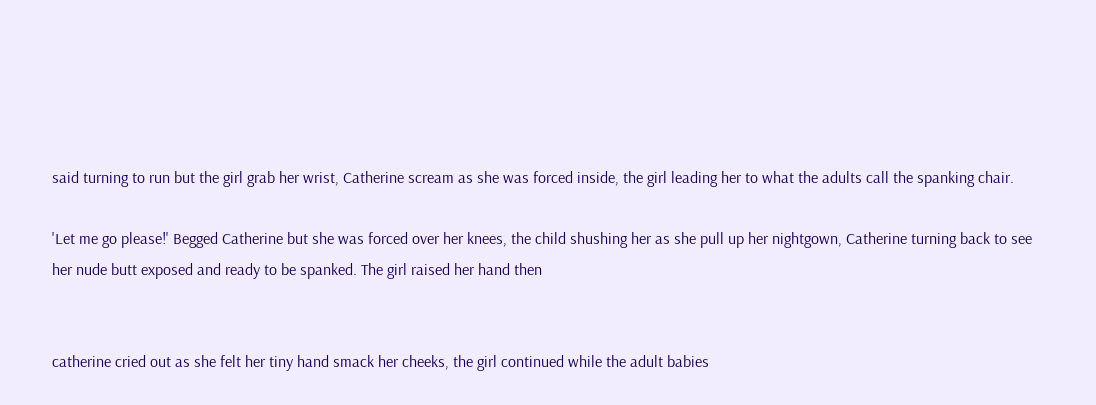said turning to run but the girl grab her wrist, Catherine scream as she was forced inside, the girl leading her to what the adults call the spanking chair.

'Let me go please!' Begged Catherine but she was forced over her knees, the child shushing her as she pull up her nightgown, Catherine turning back to see her nude butt exposed and ready to be spanked. The girl raised her hand then


catherine cried out as she felt her tiny hand smack her cheeks, the girl continued while the adult babies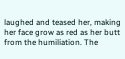laughed and teased her, making her face grow as red as her butt from the humiliation. The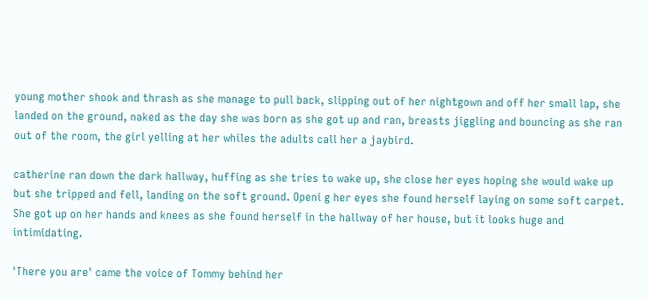young mother shook and thrash as she manage to pull back, slipping out of her nightgown and off her small lap, she landed on the ground, naked as the day she was born as she got up and ran, breasts jiggling and bouncing as she ran out of the room, the girl yelling at her whiles the adults call her a jaybird.

catherine ran down the dark hallway, huffing as she tries to wake up, she close her eyes hoping she would wake up but she tripped and fell, landing on the soft ground. Openi g her eyes she found herself laying on some soft carpet. She got up on her hands and knees as she found herself in the hallway of her house, but it looks huge and intimidating.

'There you are' came the voice of Tommy behind her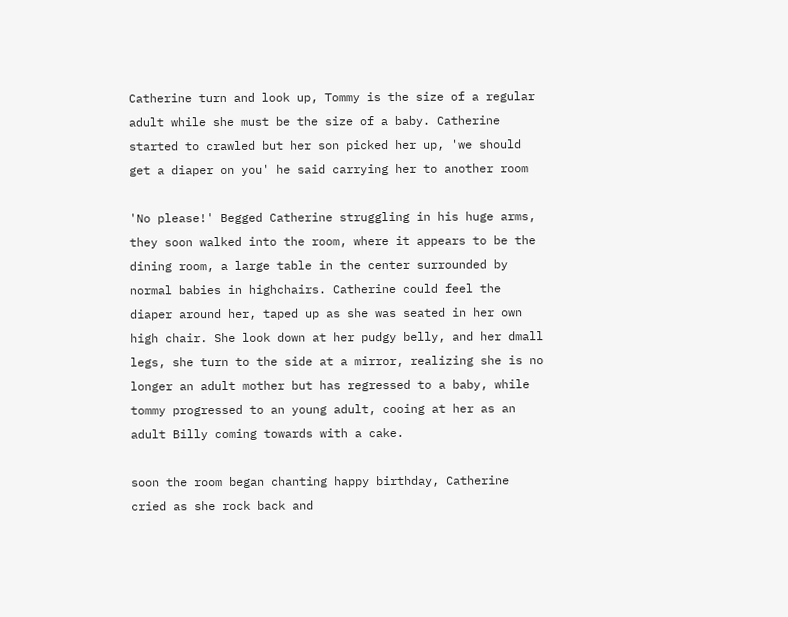Catherine turn and look up, Tommy is the size of a regular adult while she must be the size of a baby. Catherine started to crawled but her son picked her up, 'we should get a diaper on you' he said carrying her to another room

'No please!' Begged Catherine struggling in his huge arms, they soon walked into the room, where it appears to be the dining room, a large table in the center surrounded by normal babies in highchairs. Catherine could feel the diaper around her, taped up as she was seated in her own high chair. She look down at her pudgy belly, and her dmall legs, she turn to the side at a mirror, realizing she is no longer an adult mother but has regressed to a baby, while tommy progressed to an young adult, cooing at her as an adult Billy coming towards with a cake.

soon the room began chanting happy birthday, Catherine cried as she rock back and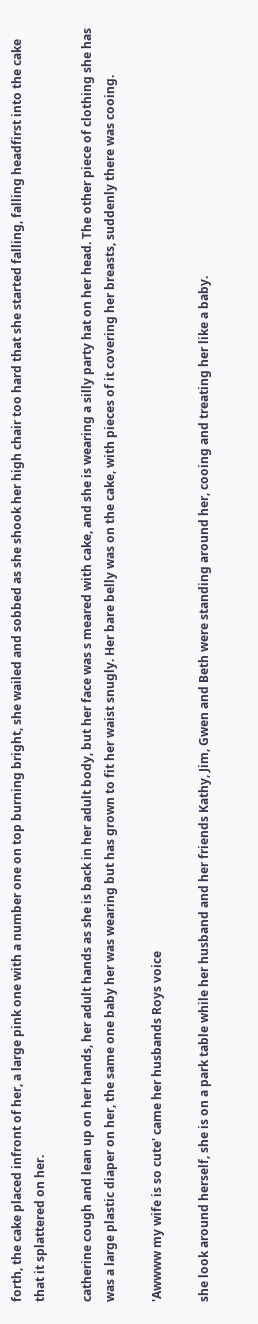forth, the cake placed infront of her, a large pink one with a number one on top burning bright, she wailed and sobbed as she shook her high chair too hard that she started falling, falling headfirst into the cake that it splattered on her.

catherine cough and lean up on her hands, her adult hands as she is back in her adult body, but her face was s meared with cake, and she is wearing a silly party hat on her head. The other piece of clothing she has was a large plastic diaper on her, the same one baby her was wearing but has grown to fit her waist snugly. Her bare belly was on the cake, with pieces of it covering her breasts, suddenly there was cooing.

'Awwww my wife is so cute' came her husbands Roys voice

she look around herself, she is on a park table while her husband and her friends Kathy, Jim, Gwen and Beth were standing around her, cooing and treating her like a baby.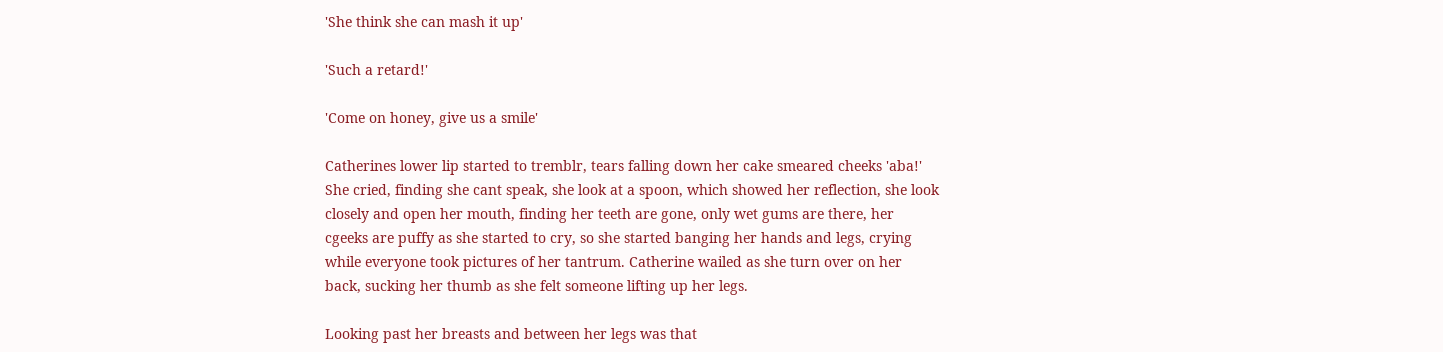'She think she can mash it up'

'Such a retard!'

'Come on honey, give us a smile'

Catherines lower lip started to tremblr, tears falling down her cake smeared cheeks 'aba!' She cried, finding she cant speak, she look at a spoon, which showed her reflection, she look closely and open her mouth, finding her teeth are gone, only wet gums are there, her cgeeks are puffy as she started to cry, so she started banging her hands and legs, crying while everyone took pictures of her tantrum. Catherine wailed as she turn over on her back, sucking her thumb as she felt someone lifting up her legs.

Looking past her breasts and between her legs was that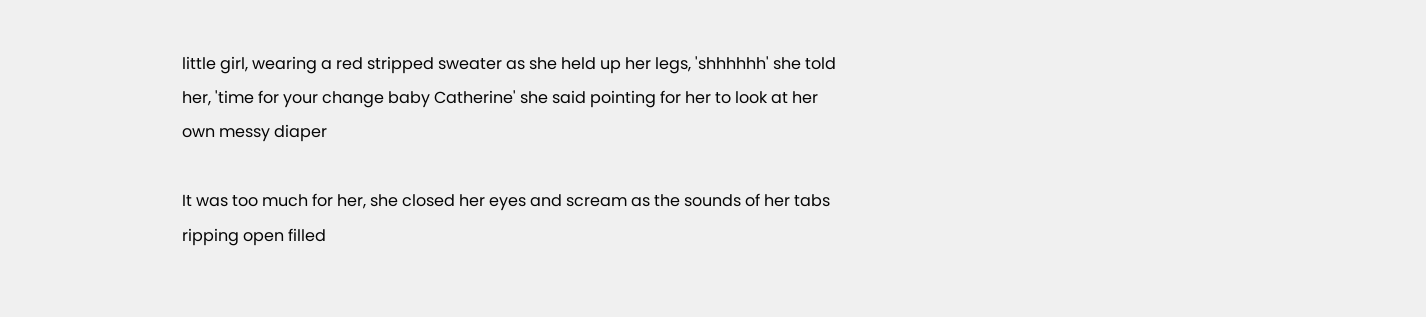little girl, wearing a red stripped sweater as she held up her legs, 'shhhhhh' she told her, 'time for your change baby Catherine' she said pointing for her to look at her own messy diaper

It was too much for her, she closed her eyes and scream as the sounds of her tabs ripping open filled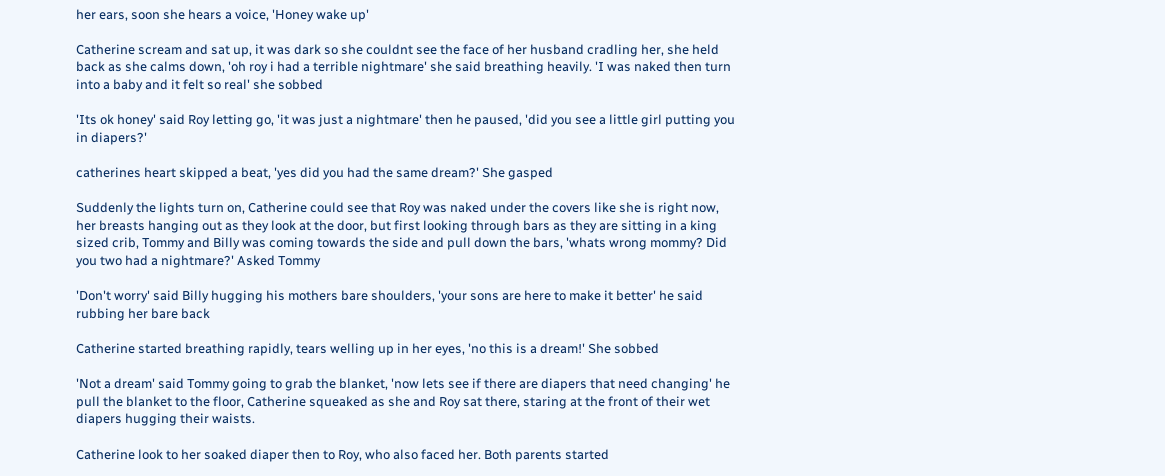her ears, soon she hears a voice, 'Honey wake up'

Catherine scream and sat up, it was dark so she couldnt see the face of her husband cradling her, she held back as she calms down, 'oh roy i had a terrible nightmare' she said breathing heavily. 'I was naked then turn into a baby and it felt so real' she sobbed

'Its ok honey' said Roy letting go, 'it was just a nightmare' then he paused, 'did you see a little girl putting you in diapers?'

catherines heart skipped a beat, 'yes did you had the same dream?' She gasped

Suddenly the lights turn on, Catherine could see that Roy was naked under the covers like she is right now, her breasts hanging out as they look at the door, but first looking through bars as they are sitting in a king sized crib, Tommy and Billy was coming towards the side and pull down the bars, 'whats wrong mommy? Did you two had a nightmare?' Asked Tommy

'Don't worry' said Billy hugging his mothers bare shoulders, 'your sons are here to make it better' he said rubbing her bare back

Catherine started breathing rapidly, tears welling up in her eyes, 'no this is a dream!' She sobbed

'Not a dream' said Tommy going to grab the blanket, 'now lets see if there are diapers that need changing' he pull the blanket to the floor, Catherine squeaked as she and Roy sat there, staring at the front of their wet diapers hugging their waists.

Catherine look to her soaked diaper then to Roy, who also faced her. Both parents started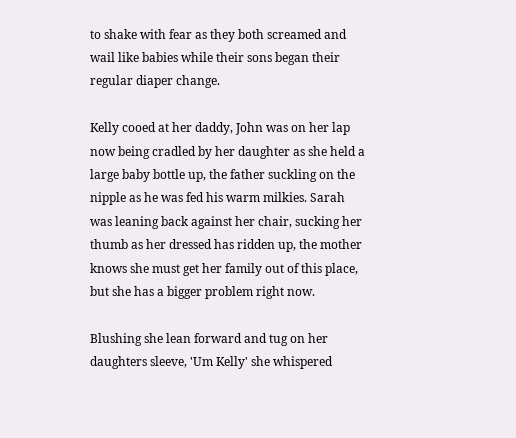to shake with fear as they both screamed and wail like babies while their sons began their regular diaper change.

Kelly cooed at her daddy, John was on her lap now being cradled by her daughter as she held a large baby bottle up, the father suckling on the nipple as he was fed his warm milkies. Sarah was leaning back against her chair, sucking her thumb as her dressed has ridden up, the mother knows she must get her family out of this place, but she has a bigger problem right now.

Blushing she lean forward and tug on her daughters sleeve, 'Um Kelly' she whispered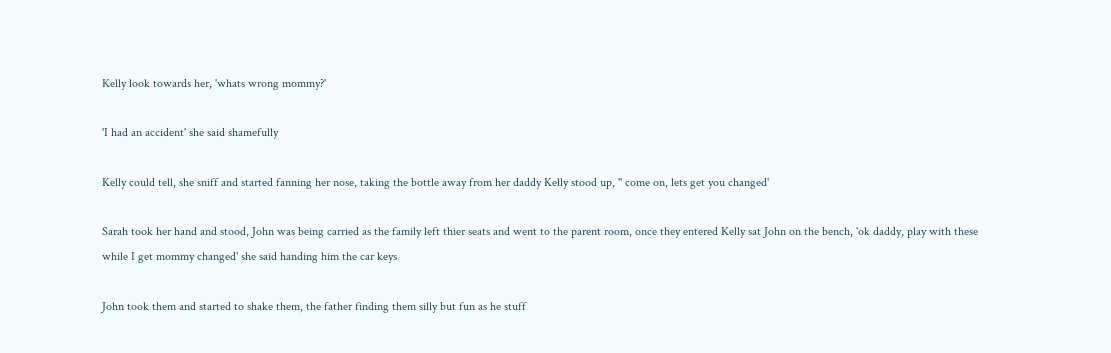Kelly look towards her, 'whats wrong mommy?'

'I had an accident' she said shamefully

Kelly could tell, she sniff and started fanning her nose, taking the bottle away from her daddy Kelly stood up, '' come on, lets get you changed'

Sarah took her hand and stood, John was being carried as the family left thier seats and went to the parent room, once they entered Kelly sat John on the bench, 'ok daddy, play with these while I get mommy changed' she said handing him the car keys

John took them and started to shake them, the father finding them silly but fun as he stuff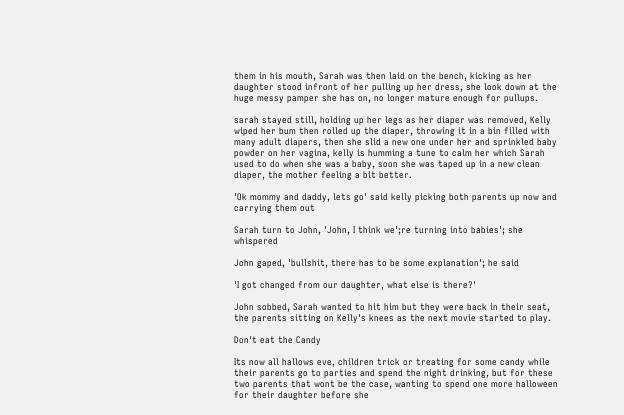them in his mouth, Sarah was then laid on the bench, kicking as her daughter stood infront of her pulling up her dress, she look down at the huge messy pamper she has on, no longer mature enough for pullups.

sarah stayed still, holding up her legs as her diaper was removed, Kelly wiped her bum then rolled up the diaper, throwing it in a bin filled with many adult diapers, then she slid a new one under her and sprinkled baby powder on her vagina, kelly is humming a tune to calm her which Sarah used to do when she was a baby, soon she was taped up in a new clean diaper, the mother feeling a bit better.

'Ok mommy and daddy, lets go' said kelly picking both parents up now and carrying them out

Sarah turn to John, 'John, I think we';re turning into babies'; she whispered

John gaped, 'bullshit, there has to be some explanation'; he said

'I got changed from our daughter, what else is there?'

John sobbed, Sarah wanted to hit him but they were back in their seat, the parents sitting on Kelly's knees as the next movie started to play.

Don't eat the Candy

Its now all hallows eve, children trick or treating for some candy while their parents go to parties and spend the night drinking, but for these two parents that wont be the case, wanting to spend one more halloween for their daughter before she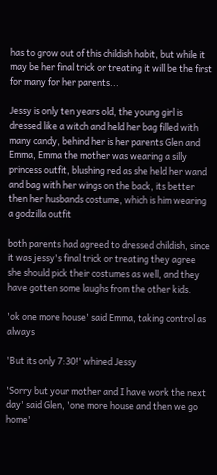has to grow out of this childish habit, but while it may be her final trick or treating it will be the first for many for her parents...

Jessy is only ten years old, the young girl is dressed like a witch and held her bag filled with many candy, behind her is her parents Glen and Emma, Emma the mother was wearing a silly princess outfit, blushing red as she held her wand and bag with her wings on the back, its better then her husbands costume, which is him wearing a godzilla outfit

both parents had agreed to dressed childish, since it was jessy's final trick or treating they agree she should pick their costumes as well, and they have gotten some laughs from the other kids.

'ok one more house' said Emma, taking control as always

'But its only 7:30!' whined Jessy

'Sorry but your mother and I have work the next day' said Glen, 'one more house and then we go home'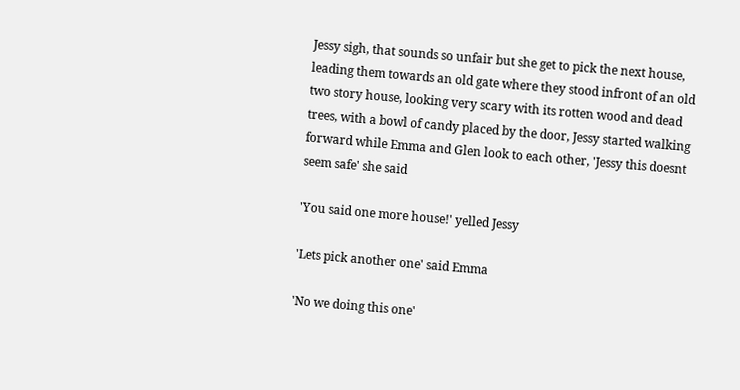Jessy sigh, that sounds so unfair but she get to pick the next house, leading them towards an old gate where they stood infront of an old two story house, looking very scary with its rotten wood and dead trees, with a bowl of candy placed by the door, Jessy started walking forward while Emma and Glen look to each other, 'Jessy this doesnt seem safe' she said

'You said one more house!' yelled Jessy

'Lets pick another one' said Emma

'No we doing this one'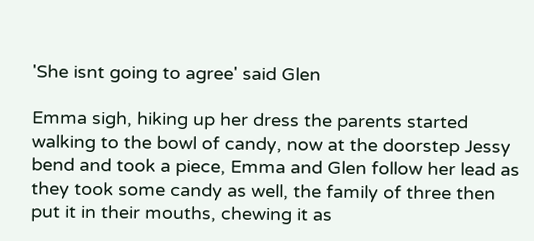'She isnt going to agree' said Glen

Emma sigh, hiking up her dress the parents started walking to the bowl of candy, now at the doorstep Jessy bend and took a piece, Emma and Glen follow her lead as they took some candy as well, the family of three then put it in their mouths, chewing it as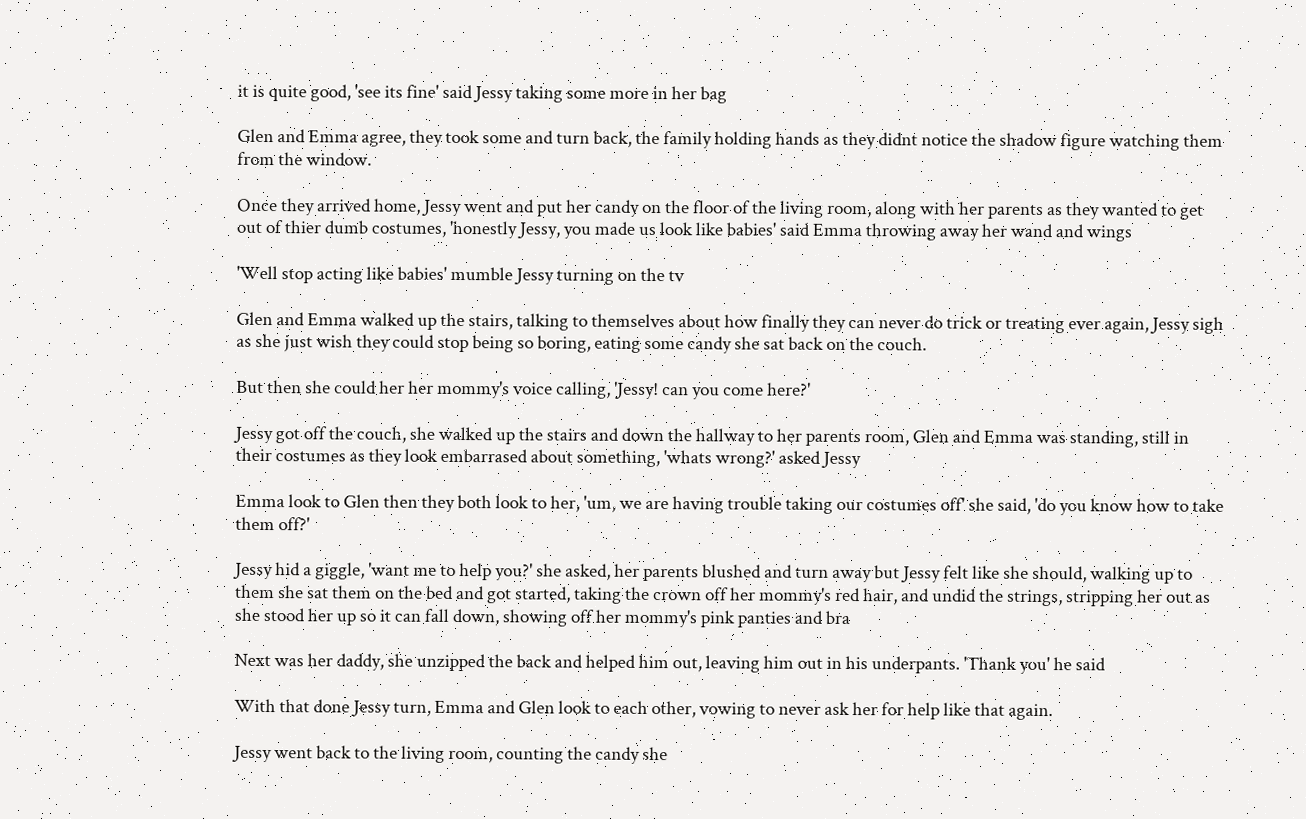it is quite good, 'see its fine' said Jessy taking some more in her bag

Glen and Emma agree, they took some and turn back, the family holding hands as they didnt notice the shadow figure watching them from the window.

Once they arrived home, Jessy went and put her candy on the floor of the living room, along with her parents as they wanted to get out of thier dumb costumes, 'honestly Jessy, you made us look like babies' said Emma throwing away her wand and wings

'Well stop acting like babies' mumble Jessy turning on the tv

Glen and Emma walked up the stairs, talking to themselves about how finally they can never do trick or treating ever again, Jessy sigh as she just wish they could stop being so boring, eating some candy she sat back on the couch.

But then she could her her mommy's voice calling, 'Jessy! can you come here?'

Jessy got off the couch, she walked up the stairs and down the hallway to her parents room, Glen and Emma was standing, still in their costumes as they look embarrased about something, 'whats wrong?' asked Jessy

Emma look to Glen then they both look to her, 'um, we are having trouble taking our costumes off' she said, 'do you know how to take them off?'

Jessy hid a giggle, 'want me to help you?' she asked, her parents blushed and turn away but Jessy felt like she should, walking up to them she sat them on the bed and got started, taking the crown off her mommy's red hair, and undid the strings, stripping her out as she stood her up so it can fall down, showing off her mommy's pink panties and bra

Next was her daddy, she unzipped the back and helped him out, leaving him out in his underpants. 'Thank you' he said

With that done Jessy turn, Emma and Glen look to each other, vowing to never ask her for help like that again.

Jessy went back to the living room, counting the candy she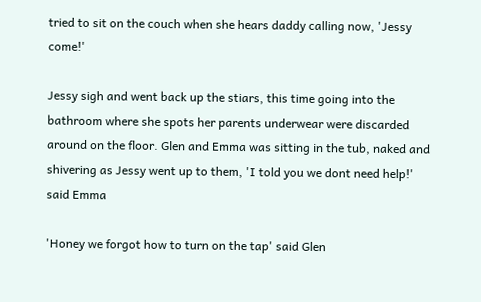tried to sit on the couch when she hears daddy calling now, 'Jessy come!'

Jessy sigh and went back up the stiars, this time going into the bathroom where she spots her parents underwear were discarded around on the floor. Glen and Emma was sitting in the tub, naked and shivering as Jessy went up to them, 'I told you we dont need help!' said Emma

'Honey we forgot how to turn on the tap' said Glen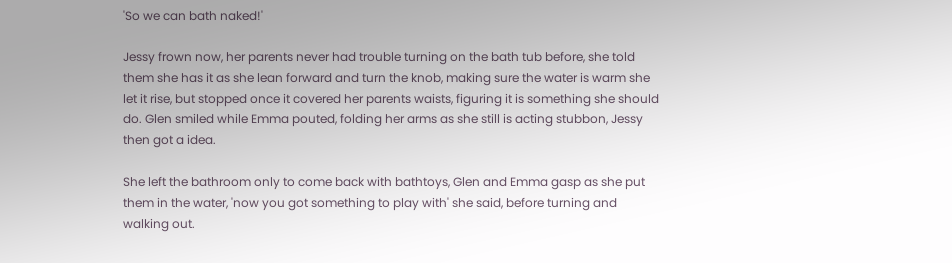'So we can bath naked!'

Jessy frown now, her parents never had trouble turning on the bath tub before, she told them she has it as she lean forward and turn the knob, making sure the water is warm she let it rise, but stopped once it covered her parents waists, figuring it is something she should do. Glen smiled while Emma pouted, folding her arms as she still is acting stubbon, Jessy then got a idea.

She left the bathroom only to come back with bathtoys, Glen and Emma gasp as she put them in the water, 'now you got something to play with' she said, before turning and walking out.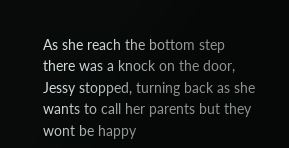As she reach the bottom step there was a knock on the door, Jessy stopped, turning back as she wants to call her parents but they wont be happy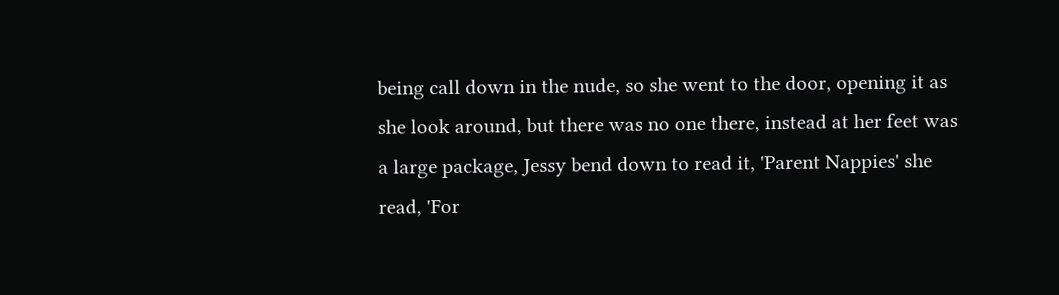being call down in the nude, so she went to the door, opening it as she look around, but there was no one there, instead at her feet was a large package, Jessy bend down to read it, 'Parent Nappies' she read, 'For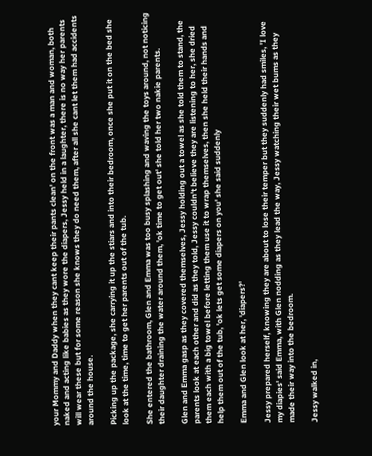your Mommy and Daddy when they cant keep their pants clean' on the front was a man and woman, both naked and acting like babies as they wore the diapers, Jessy held in a laughter, there is no way her parents will wear these but for some reason she knows they do need them, after all she cant let them had accidents around the house.

Picking up the package, she carrying it up the stiars and into their bedroom, once she put it on the bed she look at the time, time to get her parents out of the tub.

She entered the bathroom, Glen and Emma was too busy splashing and waving the toys around, not noticing their daughter draining the water around them, 'ok time to get out' she told her two nakie parents.

Glen and Emma gasp as they covered themselves, Jessy holding out a towel as she told them to stand, the parents look at each other and did as they told, Jessy couldn't believe they are listening to her, she dried them each with a big towel before letting them use it to wrap themselves, then she held their hands and help them out of the tub, 'ok lets get some diapers on you' she said suddenly

Emma and Glen look at her, 'diapers?'

Jessy prepared herself, knowing they are about to lose their temper but they suddenly had smiles, 'I love my diapies' said Emma, with Glen nodding as they lead the way, Jessy watching their wet bums as they made their way into the bedroom.

Jessy walked in,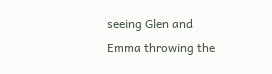seeing Glen and Emma throwing the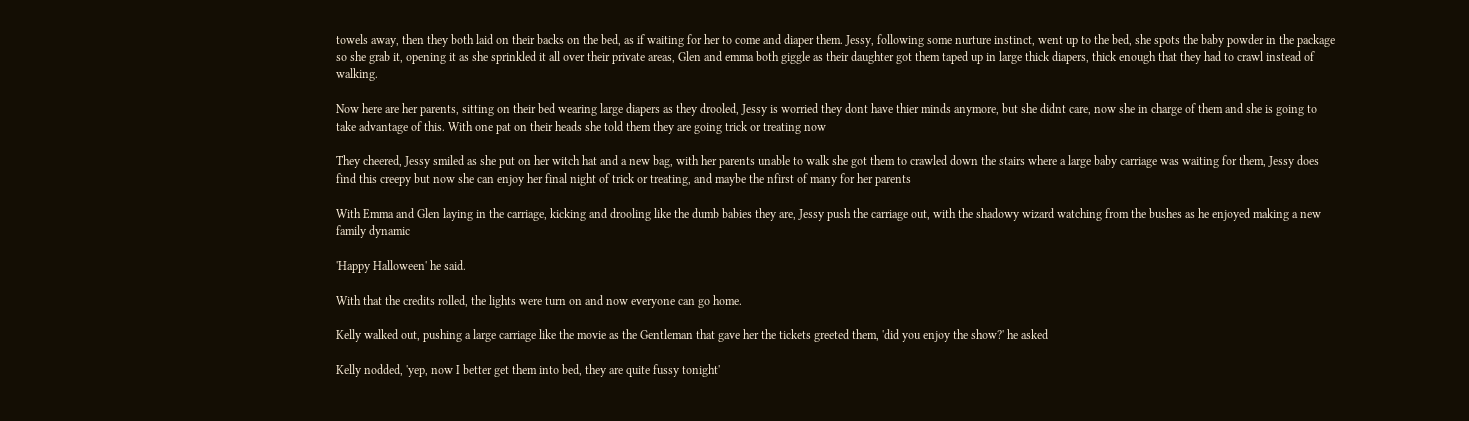towels away, then they both laid on their backs on the bed, as if waiting for her to come and diaper them. Jessy, following some nurture instinct, went up to the bed, she spots the baby powder in the package so she grab it, opening it as she sprinkled it all over their private areas, Glen and emma both giggle as their daughter got them taped up in large thick diapers, thick enough that they had to crawl instead of walking.

Now here are her parents, sitting on their bed wearing large diapers as they drooled, Jessy is worried they dont have thier minds anymore, but she didnt care, now she in charge of them and she is going to take advantage of this. With one pat on their heads she told them they are going trick or treating now

They cheered, Jessy smiled as she put on her witch hat and a new bag, with her parents unable to walk she got them to crawled down the stairs where a large baby carriage was waiting for them, Jessy does find this creepy but now she can enjoy her final night of trick or treating, and maybe the nfirst of many for her parents

With Emma and Glen laying in the carriage, kicking and drooling like the dumb babies they are, Jessy push the carriage out, with the shadowy wizard watching from the bushes as he enjoyed making a new family dynamic

'Happy Halloween' he said.

With that the credits rolled, the lights were turn on and now everyone can go home.

Kelly walked out, pushing a large carriage like the movie as the Gentleman that gave her the tickets greeted them, 'did you enjoy the show?' he asked

Kelly nodded, 'yep, now I better get them into bed, they are quite fussy tonight'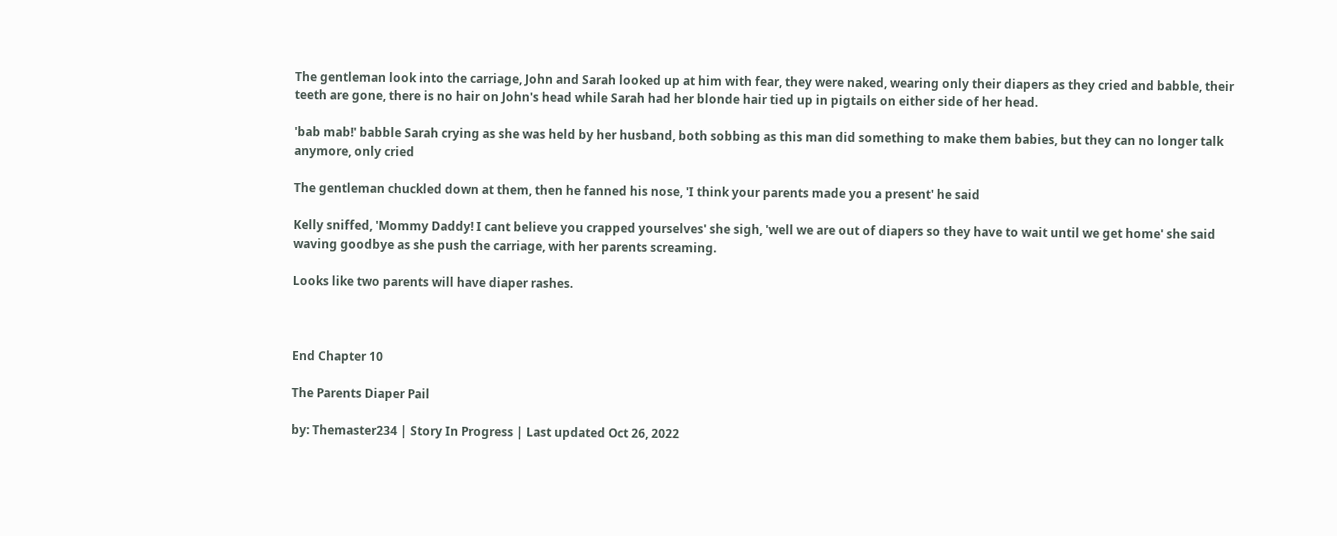The gentleman look into the carriage, John and Sarah looked up at him with fear, they were naked, wearing only their diapers as they cried and babble, their teeth are gone, there is no hair on John's head while Sarah had her blonde hair tied up in pigtails on either side of her head.

'bab mab!' babble Sarah crying as she was held by her husband, both sobbing as this man did something to make them babies, but they can no longer talk anymore, only cried

The gentleman chuckled down at them, then he fanned his nose, 'I think your parents made you a present' he said

Kelly sniffed, 'Mommy Daddy! I cant believe you crapped yourselves' she sigh, 'well we are out of diapers so they have to wait until we get home' she said waving goodbye as she push the carriage, with her parents screaming.

Looks like two parents will have diaper rashes.



End Chapter 10

The Parents Diaper Pail

by: Themaster234 | Story In Progress | Last updated Oct 26, 2022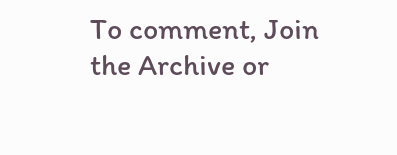To comment, Join the Archive or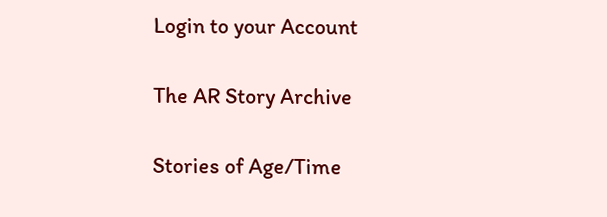Login to your Account

The AR Story Archive

Stories of Age/Time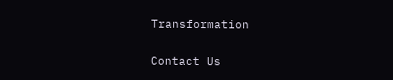Transformation

Contact Us